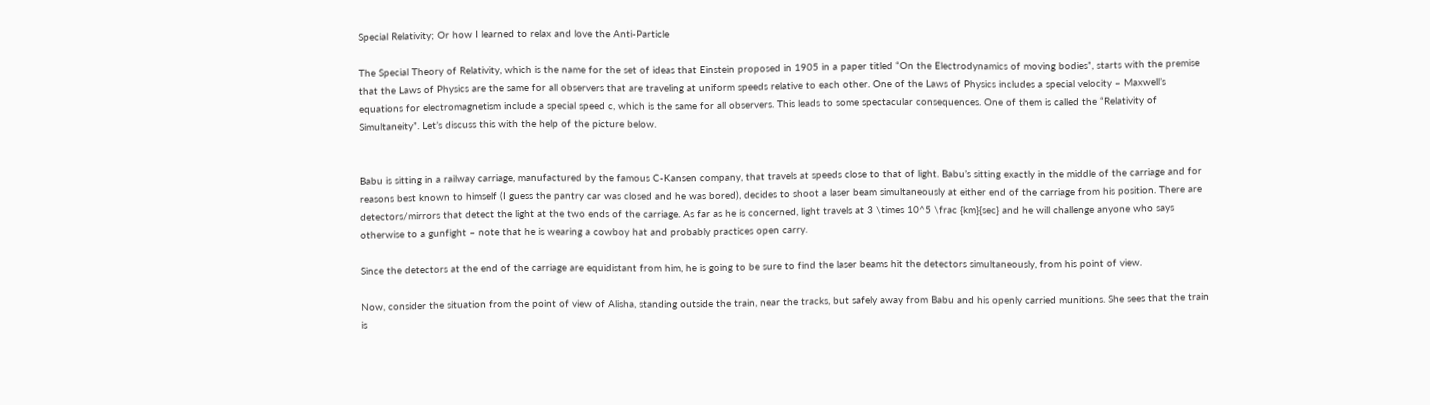Special Relativity; Or how I learned to relax and love the Anti-Particle

The Special Theory of Relativity, which is the name for the set of ideas that Einstein proposed in 1905 in a paper titled “On the Electrodynamics of moving bodies”, starts with the premise that the Laws of Physics are the same for all observers that are traveling at uniform speeds relative to each other. One of the Laws of Physics includes a special velocity – Maxwell’s equations for electromagnetism include a special speed c, which is the same for all observers. This leads to some spectacular consequences. One of them is called the “Relativity of Simultaneity”. Let’s discuss this with the help of the picture below.


Babu is sitting in a railway carriage, manufactured by the famous C-Kansen company, that travels at speeds close to that of light. Babu’s sitting exactly in the middle of the carriage and for reasons best known to himself (I guess the pantry car was closed and he was bored), decides to shoot a laser beam simultaneously at either end of the carriage from his position. There are detectors/mirrors that detect the light at the two ends of the carriage. As far as he is concerned, light travels at 3 \times 10^5 \frac {km}{sec} and he will challenge anyone who says otherwise to a gunfight – note that he is wearing a cowboy hat and probably practices open carry.

Since the detectors at the end of the carriage are equidistant from him, he is going to be sure to find the laser beams hit the detectors simultaneously, from his point of view.

Now, consider the situation from the point of view of Alisha, standing outside the train, near the tracks, but safely away from Babu and his openly carried munitions. She sees that the train is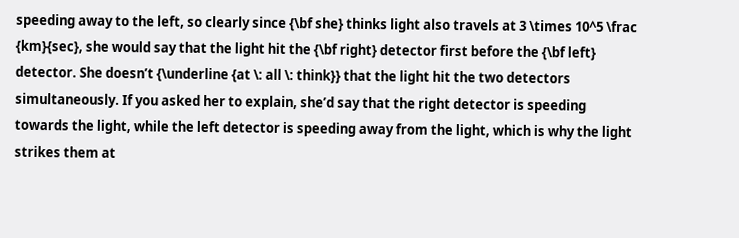speeding away to the left, so clearly since {\bf she} thinks light also travels at 3 \times 10^5 \frac {km}{sec}, she would say that the light hit the {\bf right} detector first before the {\bf left} detector. She doesn’t {\underline {at \: all \: think}} that the light hit the two detectors simultaneously. If you asked her to explain, she’d say that the right detector is speeding towards the light, while the left detector is speeding away from the light, which is why the light strikes them at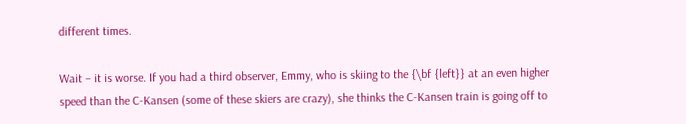different times.

Wait – it is worse. If you had a third observer, Emmy, who is skiing to the {\bf {left}} at an even higher speed than the C-Kansen (some of these skiers are crazy), she thinks the C-Kansen train is going off to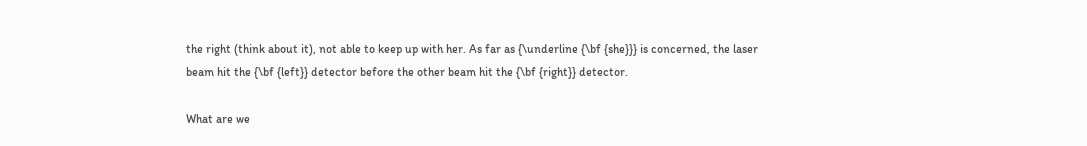the right (think about it), not able to keep up with her. As far as {\underline {\bf {she}}} is concerned, the laser beam hit the {\bf {left}} detector before the other beam hit the {\bf {right}} detector.

What are we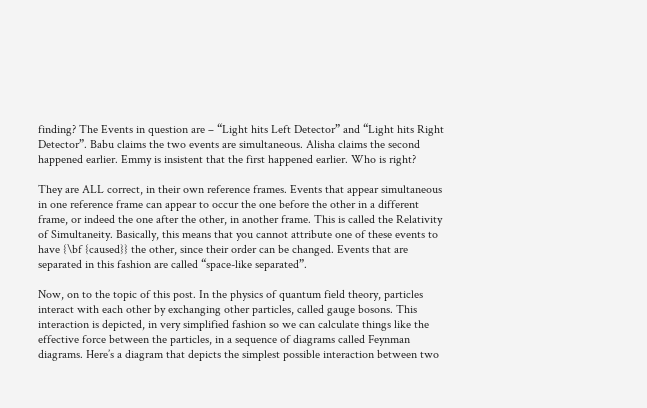finding? The Events in question are – “Light hits Left Detector” and “Light hits Right Detector”. Babu claims the two events are simultaneous. Alisha claims the second happened earlier. Emmy is insistent that the first happened earlier. Who is right?

They are ALL correct, in their own reference frames. Events that appear simultaneous in one reference frame can appear to occur the one before the other in a different frame, or indeed the one after the other, in another frame. This is called the Relativity of Simultaneity. Basically, this means that you cannot attribute one of these events to have {\bf {caused}} the other, since their order can be changed. Events that are separated in this fashion are called “space-like separated”.

Now, on to the topic of this post. In the physics of quantum field theory, particles interact with each other by exchanging other particles, called gauge bosons. This interaction is depicted, in very simplified fashion so we can calculate things like the effective force between the particles, in a sequence of diagrams called Feynman diagrams. Here’s a diagram that depicts the simplest possible interaction between two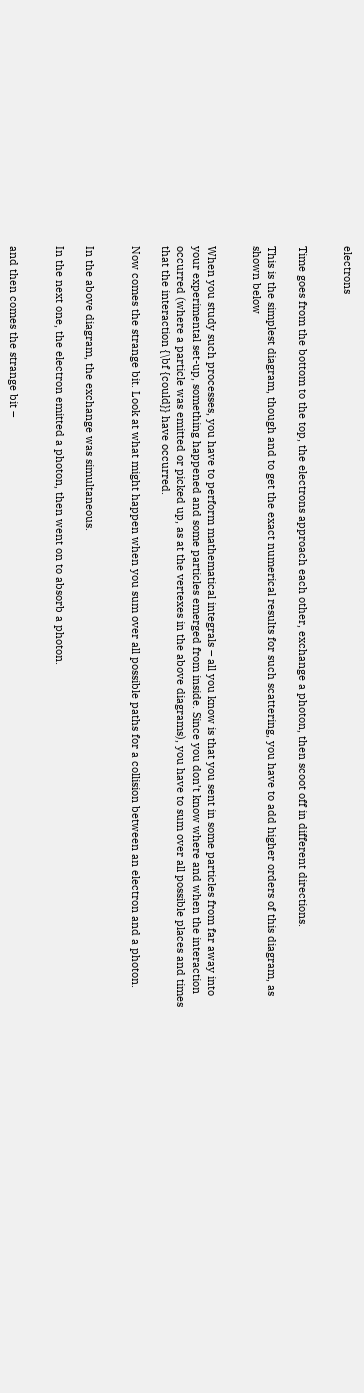electrons


Time goes from the bottom to the top, the electrons approach each other, exchange a photon, then scoot off in different directions.

This is the simplest diagram, though and to get the exact numerical results for such scattering, you have to add higher orders of this diagram, as shown below


When you study such processes, you have to perform mathematical integrals – all you know is that you sent in some particles from far away into your experimental set-up, something happened and some particles emerged from inside. Since you don’t know where and when the interaction occurred (where a particle was emitted or picked up, as at the vertexes in the above diagrams), you have to sum over all possible places and times that the interaction {\bf {could}} have occurred.

Now comes the strange bit. Look at what might happen when you sum over all possible paths for a collision between an electron and a photon.


In the above diagram, the exchange was simultaneous.

In the next one, the electron emitted a photon, then went on to absorb a photon.


and then comes the strange bit –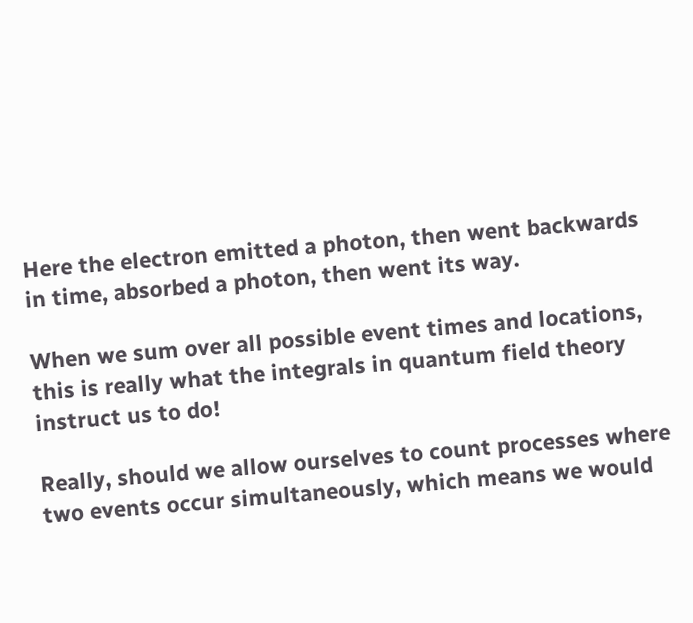Here the electron emitted a photon, then went backwards in time, absorbed a photon, then went its way.

When we sum over all possible event times and locations, this is really what the integrals in quantum field theory instruct us to do!

Really, should we allow ourselves to count processes where  two events occur simultaneously, which means we would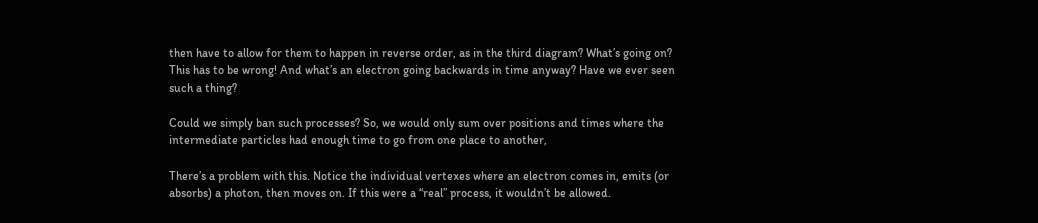then have to allow for them to happen in reverse order, as in the third diagram? What’s going on? This has to be wrong! And what’s an electron going backwards in time anyway? Have we ever seen such a thing?

Could we simply ban such processes? So, we would only sum over positions and times where the intermediate particles had enough time to go from one place to another,

There’s a problem with this. Notice the individual vertexes where an electron comes in, emits (or absorbs) a photon, then moves on. If this were a “real” process, it wouldn’t be allowed.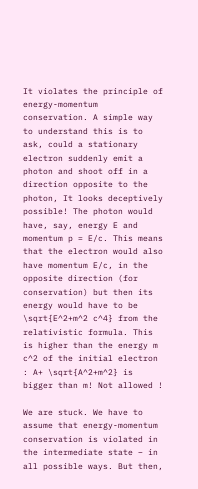It violates the principle of energy-momentum conservation. A simple way to understand this is to ask, could a stationary electron suddenly emit a photon and shoot off in a direction opposite to the photon, It looks deceptively possible! The photon would have, say, energy E and momentum p = E/c. This means that the electron would also have momentum E/c, in the opposite direction (for conservation) but then its energy would have to be \sqrt{E^2+m^2 c^4} from the relativistic formula. This is higher than the energy m c^2 of the initial electron : A+ \sqrt{A^2+m^2} is bigger than m! Not allowed !

We are stuck. We have to assume that energy-momentum conservation is violated in the intermediate state – in all possible ways. But then,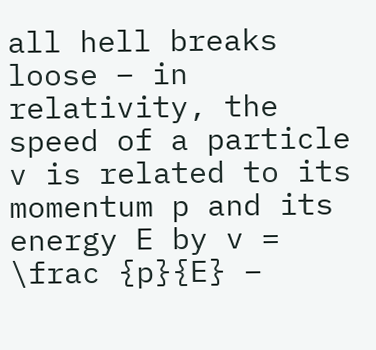all hell breaks loose – in relativity, the speed of a particle v is related to its momentum p and its energy E by v = \frac {p}{E} –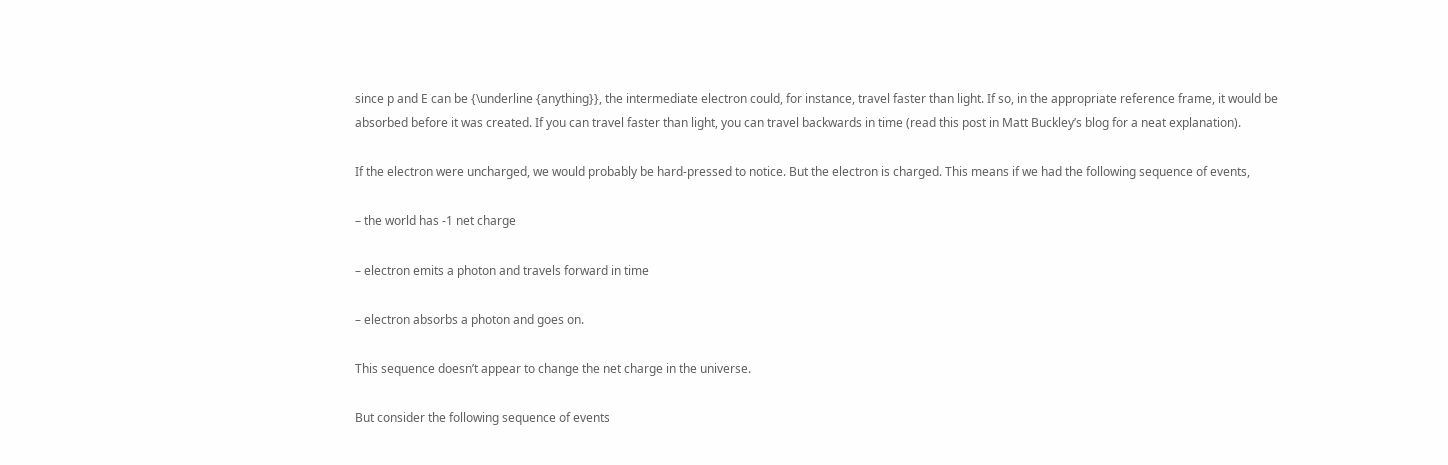since p and E can be {\underline {anything}}, the intermediate electron could, for instance, travel faster than light. If so, in the appropriate reference frame, it would be absorbed before it was created. If you can travel faster than light, you can travel backwards in time (read this post in Matt Buckley’s blog for a neat explanation).

If the electron were uncharged, we would probably be hard-pressed to notice. But the electron is charged. This means if we had the following sequence of events,

– the world has -1 net charge

– electron emits a photon and travels forward in time

– electron absorbs a photon and goes on.

This sequence doesn’t appear to change the net charge in the universe.

But consider the following sequence of events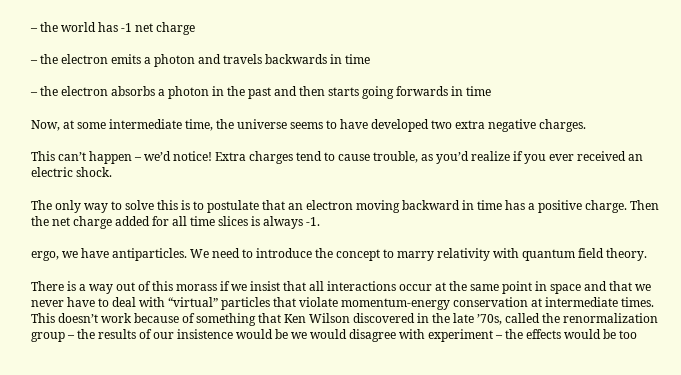– the world has -1 net charge

– the electron emits a photon and travels backwards in time

– the electron absorbs a photon in the past and then starts going forwards in time

Now, at some intermediate time, the universe seems to have developed two extra negative charges.

This can’t happen – we’d notice! Extra charges tend to cause trouble, as you’d realize if you ever received an electric shock.

The only way to solve this is to postulate that an electron moving backward in time has a positive charge. Then the net charge added for all time slices is always -1.

ergo, we have antiparticles. We need to introduce the concept to marry relativity with quantum field theory.

There is a way out of this morass if we insist that all interactions occur at the same point in space and that we never have to deal with “virtual” particles that violate momentum-energy conservation at intermediate times. This doesn’t work because of something that Ken Wilson discovered in the late ’70s, called the renormalization group – the results of our insistence would be we would disagree with experiment – the effects would be too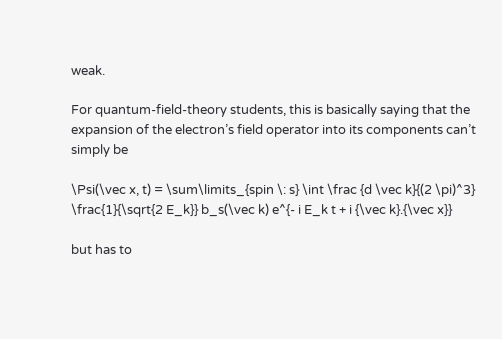weak.

For quantum-field-theory students, this is basically saying that the expansion of the electron’s field operator into its components can’t simply be

\Psi(\vec x, t) = \sum\limits_{spin \: s} \int \frac {d \vec k}{(2 \pi)^3} \frac{1}{\sqrt{2 E_k}} b_s(\vec k) e^{- i E_k t + i {\vec k}.{\vec x}}

but has to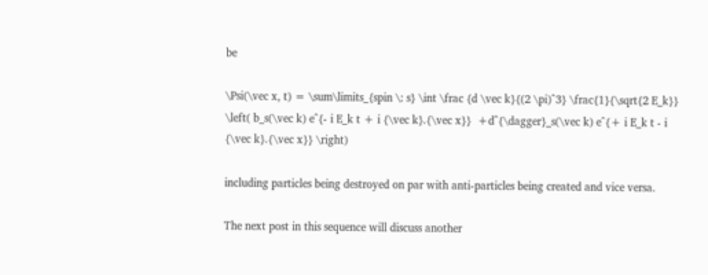be

\Psi(\vec x, t) = \sum\limits_{spin \: s} \int \frac {d \vec k}{(2 \pi)^3} \frac{1}{\sqrt{2 E_k}} \left( b_s(\vec k) e^{- i E_k t + i {\vec k}.{\vec x}}  +d^{\dagger}_s(\vec k) e^{+ i E_k t - i {\vec k}.{\vec x}} \right)

including particles being destroyed on par with anti-particles being created and vice versa.

The next post in this sequence will discuss another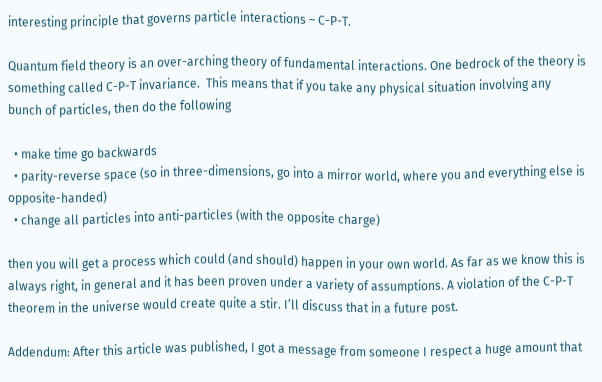interesting principle that governs particle interactions – C-P-T.

Quantum field theory is an over-arching theory of fundamental interactions. One bedrock of the theory is something called C-P-T invariance.  This means that if you take any physical situation involving any bunch of particles, then do the following

  • make time go backwards
  • parity-reverse space (so in three-dimensions, go into a mirror world, where you and everything else is opposite-handed)
  • change all particles into anti-particles (with the opposite charge)

then you will get a process which could (and should) happen in your own world. As far as we know this is always right, in general and it has been proven under a variety of assumptions. A violation of the C-P-T theorem in the universe would create quite a stir. I’ll discuss that in a future post.

Addendum: After this article was published, I got a message from someone I respect a huge amount that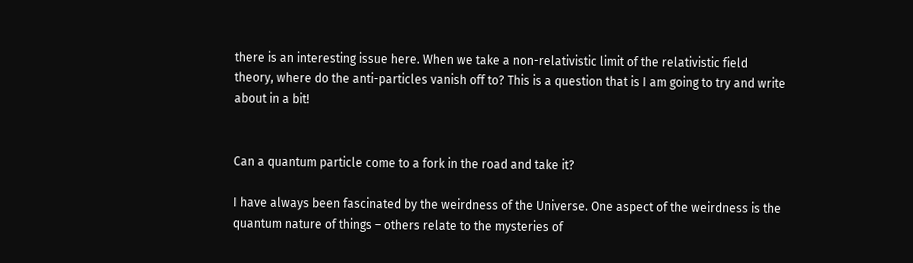there is an interesting issue here. When we take a non-relativistic limit of the relativistic field theory, where do the anti-particles vanish off to? This is a question that is I am going to try and write about in a bit!


Can a quantum particle come to a fork in the road and take it?

I have always been fascinated by the weirdness of the Universe. One aspect of the weirdness is the quantum nature of things – others relate to the mysteries of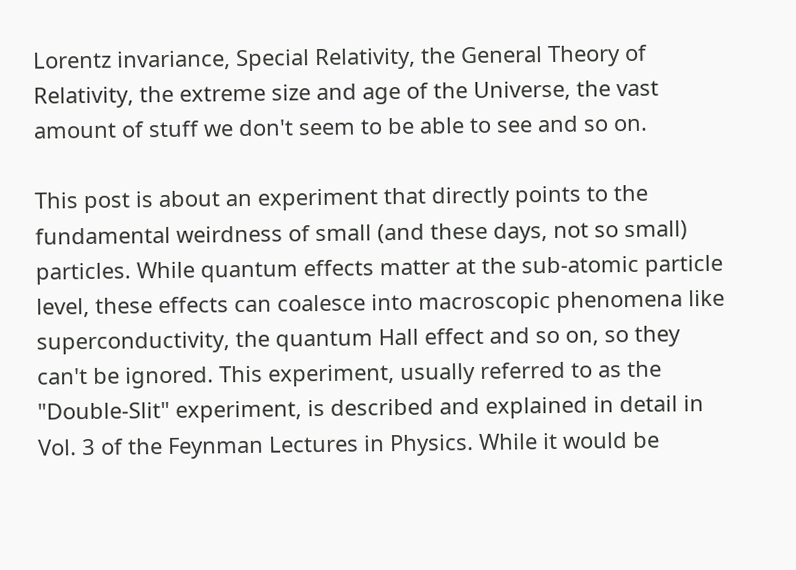Lorentz invariance, Special Relativity, the General Theory of Relativity, the extreme size and age of the Universe, the vast amount of stuff we don't seem to be able to see and so on.

This post is about an experiment that directly points to the fundamental weirdness of small (and these days, not so small) particles. While quantum effects matter at the sub-atomic particle level, these effects can coalesce into macroscopic phenomena like superconductivity, the quantum Hall effect and so on, so they can't be ignored. This experiment, usually referred to as the "Double-Slit" experiment, is described and explained in detail in Vol. 3 of the Feynman Lectures in Physics. While it would be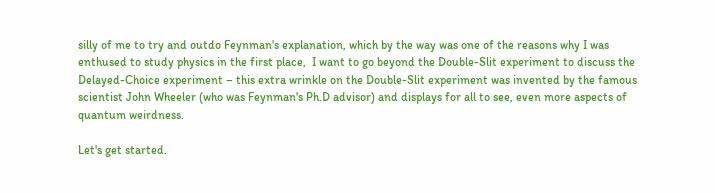silly of me to try and outdo Feynman's explanation, which by the way was one of the reasons why I was enthused to study physics in the first place,  I want to go beyond the Double-Slit experiment to discuss the Delayed-Choice experiment – this extra wrinkle on the Double-Slit experiment was invented by the famous scientist John Wheeler (who was Feynman's Ph.D advisor) and displays for all to see, even more aspects of quantum weirdness.

Let's get started.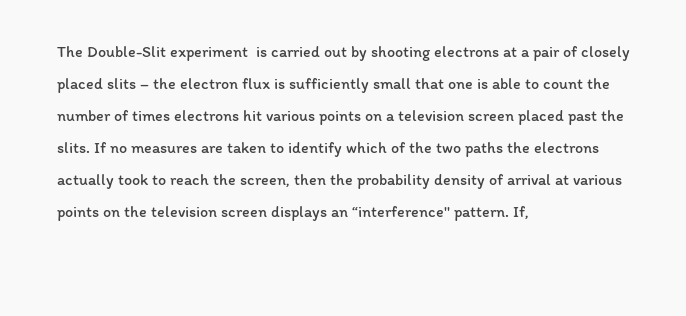The Double-Slit experiment  is carried out by shooting electrons at a pair of closely placed slits – the electron flux is sufficiently small that one is able to count the number of times electrons hit various points on a television screen placed past the slits. If no measures are taken to identify which of the two paths the electrons actually took to reach the screen, then the probability density of arrival at various points on the television screen displays an “interference'' pattern. If,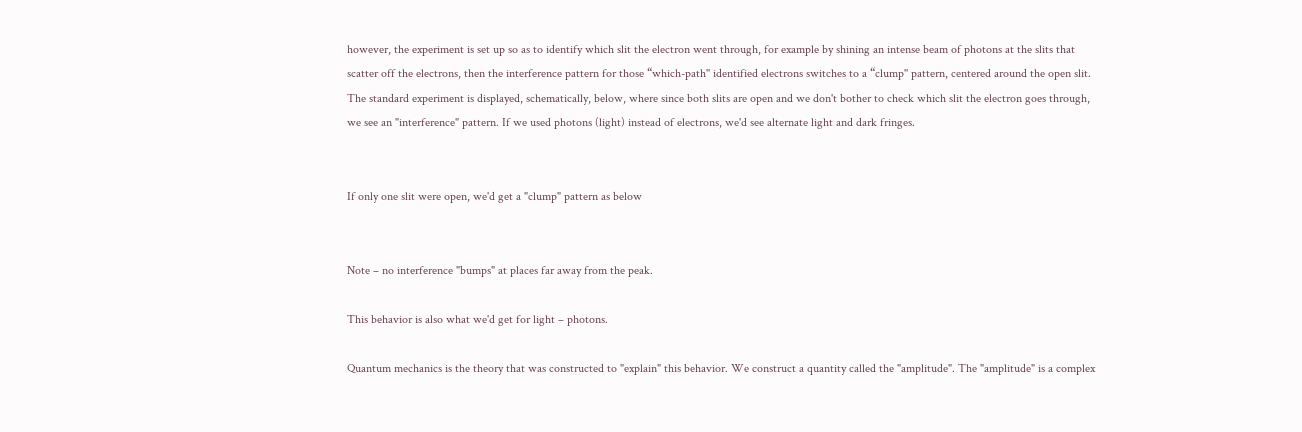however, the experiment is set up so as to identify which slit the electron went through, for example by shining an intense beam of photons at the slits that scatter off the electrons, then the interference pattern for those “which-path'' identified electrons switches to a “clump'' pattern, centered around the open slit. The standard experiment is displayed, schematically, below, where since both slits are open and we don't bother to check which slit the electron goes through, we see an "interference" pattern. If we used photons (light) instead of electrons, we'd see alternate light and dark fringes.


If only one slit were open, we'd get a "clump" pattern as below


Note – no interference "bumps" at places far away from the peak.

This behavior is also what we'd get for light – photons.

Quantum mechanics is the theory that was constructed to "explain" this behavior. We construct a quantity called the "amplitude". The "amplitude" is a complex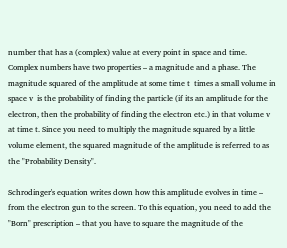number that has a (complex) value at every point in space and time. Complex numbers have two properties – a magnitude and a phase. The magnitude squared of the amplitude at some time t  times a small volume in space v  is the probability of finding the particle (if its an amplitude for the electron, then the probability of finding the electron etc.) in that volume v at time t. Since you need to multiply the magnitude squared by a little volume element, the squared magnitude of the amplitude is referred to as the "Probability Density".

Schrodinger's equation writes down how this amplitude evolves in time – from the electron gun to the screen. To this equation, you need to add the "Born" prescription – that you have to square the magnitude of the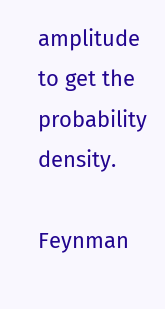amplitude to get the probability density.

Feynman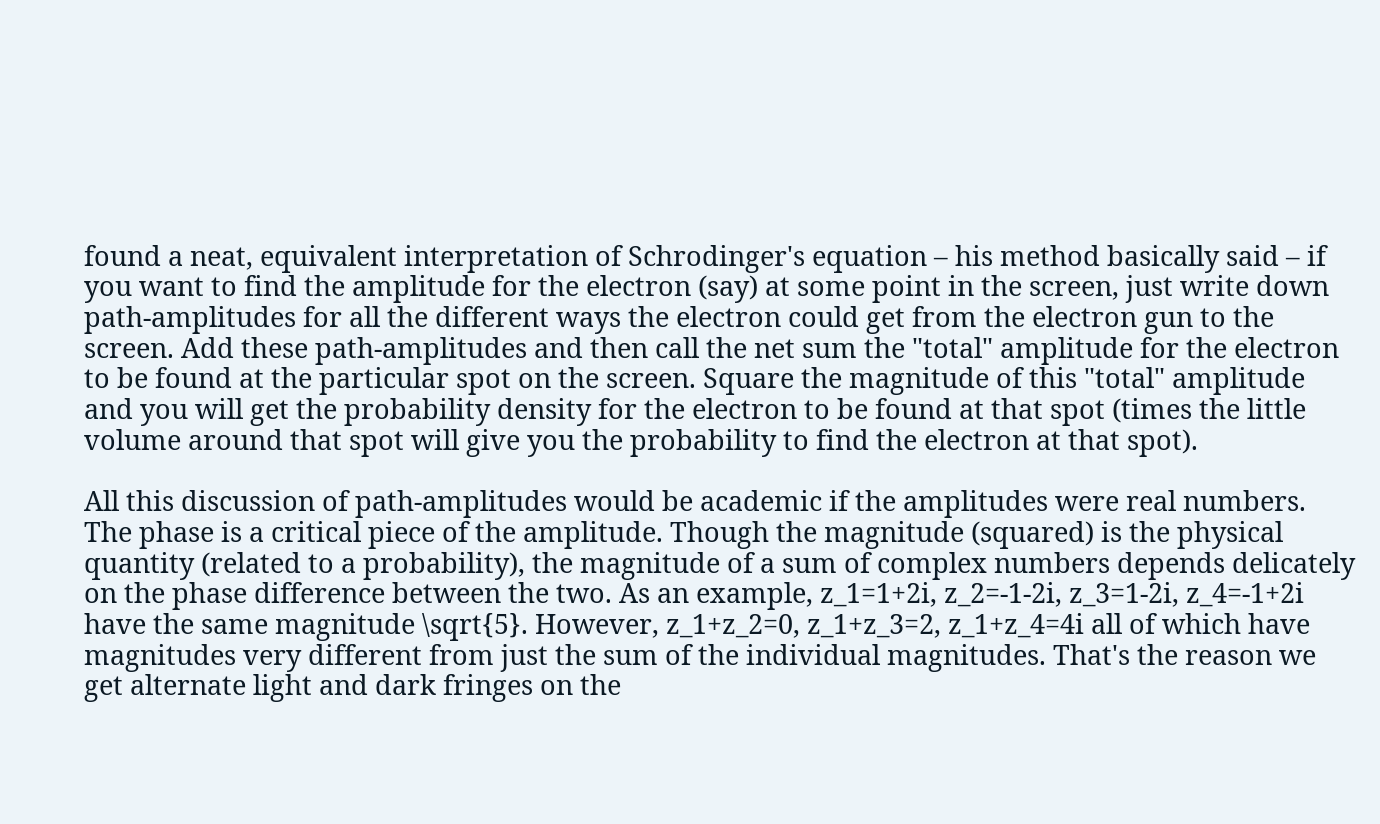found a neat, equivalent interpretation of Schrodinger's equation – his method basically said – if you want to find the amplitude for the electron (say) at some point in the screen, just write down path-amplitudes for all the different ways the electron could get from the electron gun to the screen. Add these path-amplitudes and then call the net sum the "total" amplitude for the electron to be found at the particular spot on the screen. Square the magnitude of this "total" amplitude and you will get the probability density for the electron to be found at that spot (times the little volume around that spot will give you the probability to find the electron at that spot).

All this discussion of path-amplitudes would be academic if the amplitudes were real numbers. The phase is a critical piece of the amplitude. Though the magnitude (squared) is the physical quantity (related to a probability), the magnitude of a sum of complex numbers depends delicately on the phase difference between the two. As an example, z_1=1+2i, z_2=-1-2i, z_3=1-2i, z_4=-1+2i have the same magnitude \sqrt{5}. However, z_1+z_2=0, z_1+z_3=2, z_1+z_4=4i all of which have magnitudes very different from just the sum of the individual magnitudes. That's the reason we get alternate light and dark fringes on the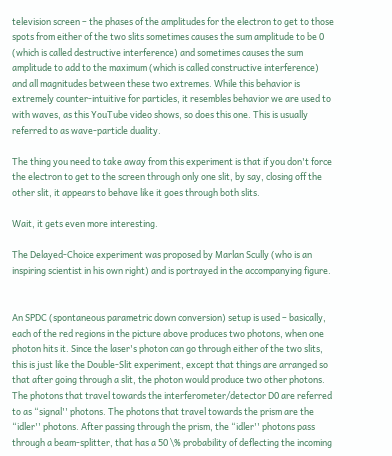television screen – the phases of the amplitudes for the electron to get to those spots from either of the two slits sometimes causes the sum amplitude to be 0 (which is called destructive interference) and sometimes causes the sum amplitude to add to the maximum (which is called constructive interference) and all magnitudes between these two extremes. While this behavior is extremely counter-intuitive for particles, it resembles behavior we are used to with waves, as this YouTube video shows, so does this one. This is usually referred to as wave-particle duality.

The thing you need to take away from this experiment is that if you don't force the electron to get to the screen through only one slit, by say, closing off the other slit, it appears to behave like it goes through both slits.

Wait, it gets even more interesting.

The Delayed-Choice experiment was proposed by Marlan Scully (who is an inspiring scientist in his own right) and is portrayed in the accompanying figure.


An SPDC (spontaneous parametric down conversion) setup is used – basically, each of the red regions in the picture above produces two photons, when one photon hits it. Since the laser's photon can go through either of the two slits, this is just like the Double-Slit experiment, except that things are arranged so that after going through a slit, the photon would produce two other photons. The photons that travel towards the interferometer/detector D0 are referred to as “signal'' photons. The photons that travel towards the prism are the “idler'' photons. After passing through the prism, the “idler'' photons pass through a beam-splitter, that has a 50 \% probability of deflecting the incoming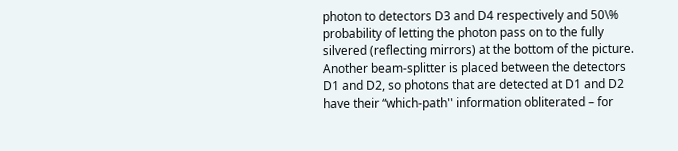photon to detectors D3 and D4 respectively and 50\% probability of letting the photon pass on to the fully silvered (reflecting mirrors) at the bottom of the picture. Another beam-splitter is placed between the detectors D1 and D2, so photons that are detected at D1 and D2 have their “which-path'' information obliterated – for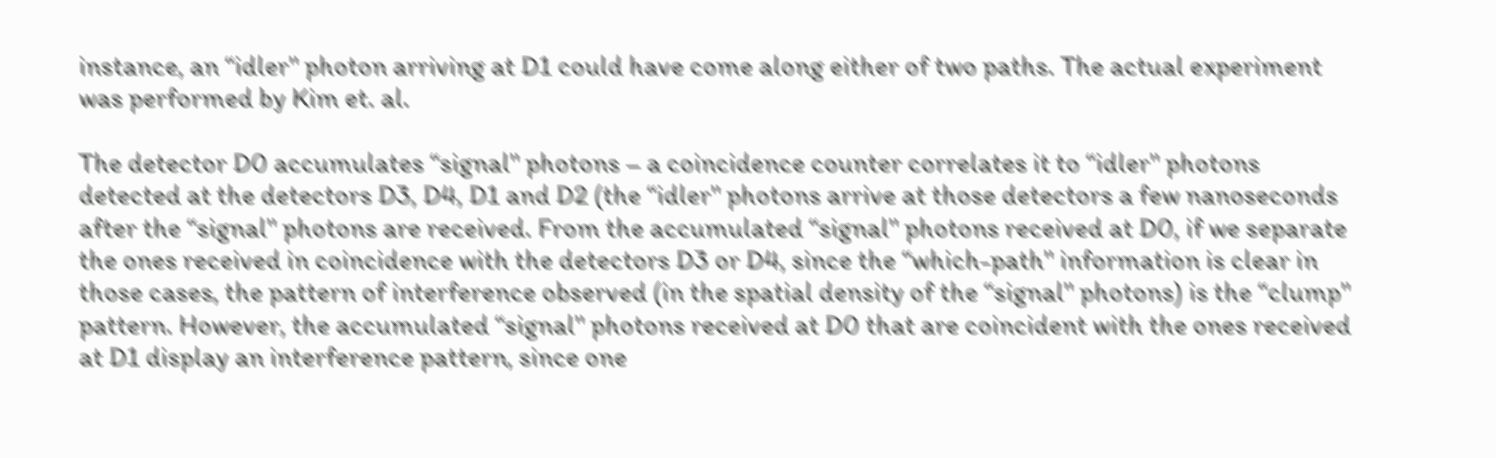instance, an “idler'' photon arriving at D1 could have come along either of two paths. The actual experiment was performed by Kim et. al.

The detector D0 accumulates “signal'' photons – a coincidence counter correlates it to “idler'' photons detected at the detectors D3, D4, D1 and D2 (the “idler'' photons arrive at those detectors a few nanoseconds after the “signal'' photons are received. From the accumulated “signal'' photons received at D0, if we separate the ones received in coincidence with the detectors D3 or D4, since the “which-path'' information is clear in those cases, the pattern of interference observed (in the spatial density of the “signal'' photons) is the “clump'' pattern. However, the accumulated “signal'' photons received at D0 that are coincident with the ones received at D1 display an interference pattern, since one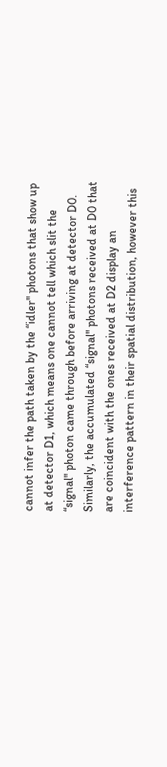cannot infer the path taken by the “idler'' photons that show up at detector D1, which means one cannot tell which slit the “signal'' photon came through before arriving at detector D0. Similarly, the accumulated “signal'' photons received at D0 that are coincident with the ones received at D2 display an interference pattern in their spatial distribution, however this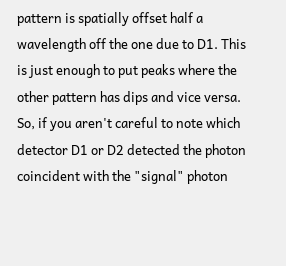pattern is spatially offset half a wavelength off the one due to D1. This is just enough to put peaks where the other pattern has dips and vice versa. So, if you aren't careful to note which detector D1 or D2 detected the photon coincident with the "signal" photon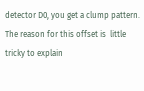detector D0, you get a clump pattern. The reason for this offset is  little tricky to explain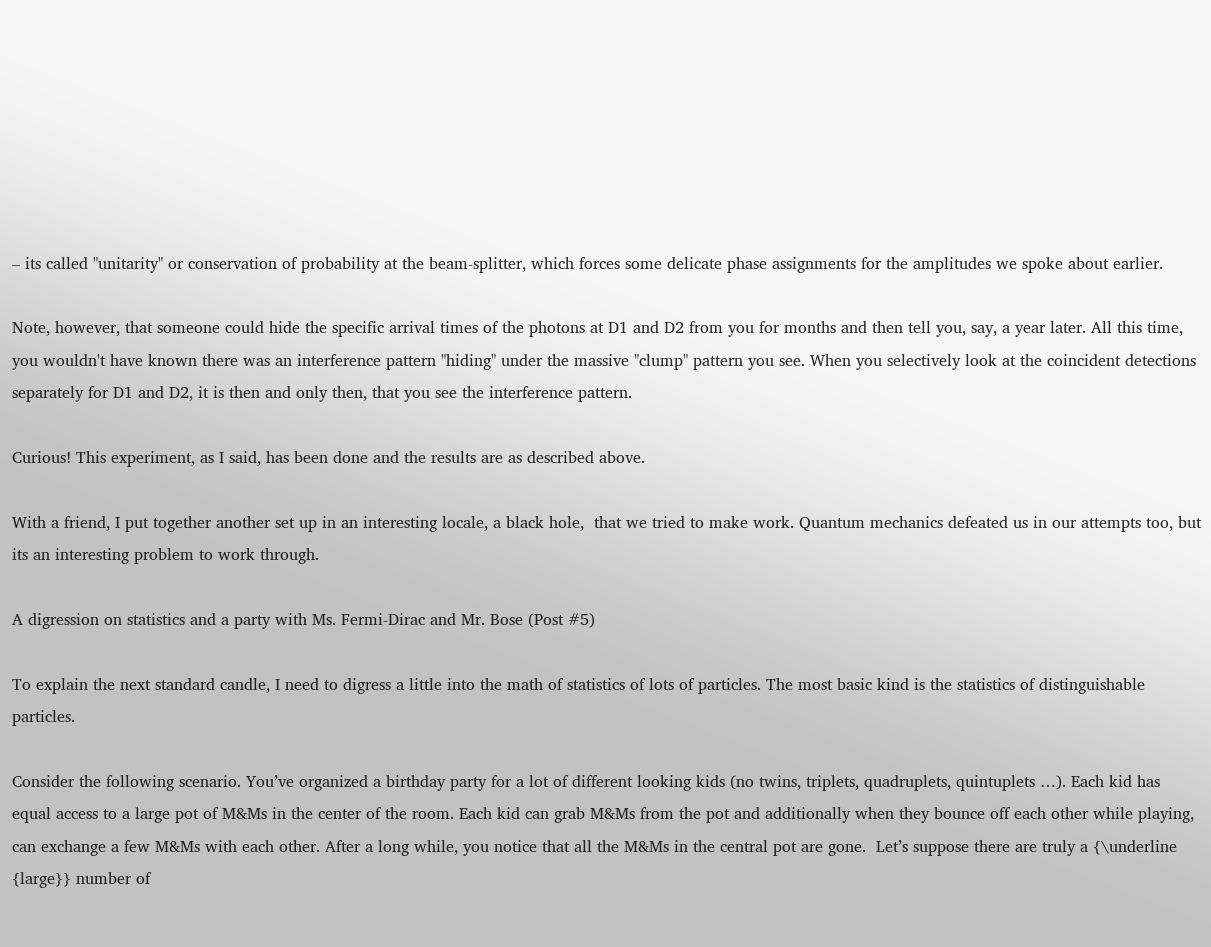– its called "unitarity" or conservation of probability at the beam-splitter, which forces some delicate phase assignments for the amplitudes we spoke about earlier.

Note, however, that someone could hide the specific arrival times of the photons at D1 and D2 from you for months and then tell you, say, a year later. All this time, you wouldn't have known there was an interference pattern "hiding" under the massive "clump" pattern you see. When you selectively look at the coincident detections separately for D1 and D2, it is then and only then, that you see the interference pattern.

Curious! This experiment, as I said, has been done and the results are as described above.

With a friend, I put together another set up in an interesting locale, a black hole,  that we tried to make work. Quantum mechanics defeated us in our attempts too, but its an interesting problem to work through.

A digression on statistics and a party with Ms. Fermi-Dirac and Mr. Bose (Post #5)

To explain the next standard candle, I need to digress a little into the math of statistics of lots of particles. The most basic kind is the statistics of distinguishable particles.

Consider the following scenario. You’ve organized a birthday party for a lot of different looking kids (no twins, triplets, quadruplets, quintuplets …). Each kid has equal access to a large pot of M&Ms in the center of the room. Each kid can grab M&Ms from the pot and additionally when they bounce off each other while playing, can exchange a few M&Ms with each other. After a long while, you notice that all the M&Ms in the central pot are gone.  Let’s suppose there are truly a {\underline {large}} number of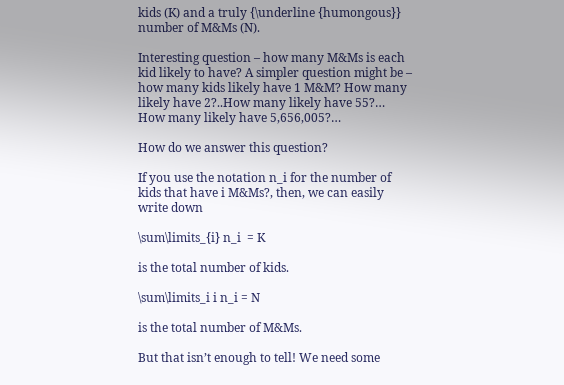kids (K) and a truly {\underline {humongous}} number of M&Ms (N).

Interesting question – how many M&Ms is each kid likely to have? A simpler question might be – how many kids likely have 1 M&M? How many likely have 2?..How many likely have 55?… How many likely have 5,656,005?…

How do we answer this question?

If you use the notation n_i for the number of kids that have i M&Ms?, then, we can easily write down

\sum\limits_{i} n_i  = K

is the total number of kids.

\sum\limits_i i n_i = N

is the total number of M&Ms.

But that isn’t enough to tell! We need some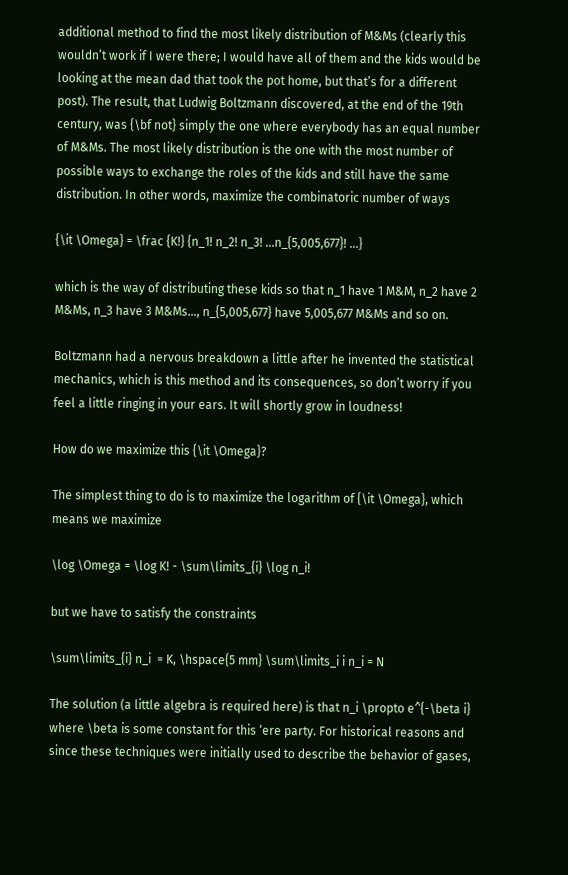additional method to find the most likely distribution of M&Ms (clearly this wouldn’t work if I were there; I would have all of them and the kids would be looking at the mean dad that took the pot home, but that’s for a different post). The result, that Ludwig Boltzmann discovered, at the end of the 19th century, was {\bf not} simply the one where everybody has an equal number of M&Ms. The most likely distribution is the one with the most number of possible ways to exchange the roles of the kids and still have the same distribution. In other words, maximize the combinatoric number of ways

{\it \Omega} = \frac {K!} {n_1! n_2! n_3! ...n_{5,005,677}! ...}

which is the way of distributing these kids so that n_1 have 1 M&M, n_2 have 2 M&Ms, n_3 have 3 M&Ms…, n_{5,005,677} have 5,005,677 M&Ms and so on.

Boltzmann had a nervous breakdown a little after he invented the statistical mechanics, which is this method and its consequences, so don’t worry if you feel a little ringing in your ears. It will shortly grow in loudness!

How do we maximize this {\it \Omega}?

The simplest thing to do is to maximize the logarithm of {\it \Omega}, which means we maximize

\log \Omega = \log K! - \sum\limits_{i} \log n_i!

but we have to satisfy the constraints

\sum\limits_{i} n_i  = K, \hspace{5 mm} \sum\limits_i i n_i = N

The solution (a little algebra is required here) is that n_i \propto e^{-\beta i} where \beta is some constant for this ‘ere party. For historical reasons and since these techniques were initially used to describe the behavior of gases,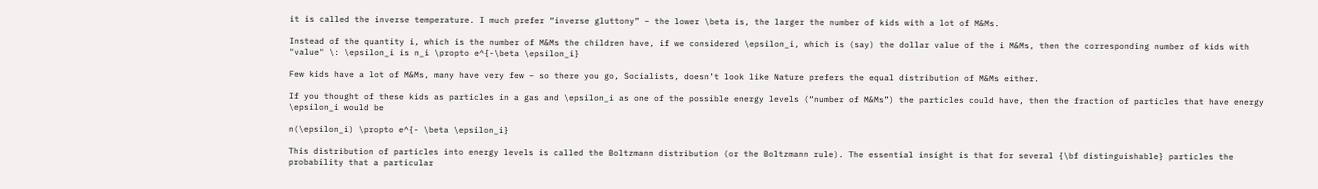it is called the inverse temperature. I much prefer “inverse gluttony” – the lower \beta is, the larger the number of kids with a lot of M&Ms.

Instead of the quantity i, which is the number of M&Ms the children have, if we considered \epsilon_i, which is (say) the dollar value of the i M&Ms, then the corresponding number of kids with "value" \: \epsilon_i is n_i \propto e^{-\beta \epsilon_i}

Few kids have a lot of M&Ms, many have very few – so there you go, Socialists, doesn’t look like Nature prefers the equal distribution of M&Ms either.

If you thought of these kids as particles in a gas and \epsilon_i as one of the possible energy levels (“number of M&Ms”) the particles could have, then the fraction of particles that have energy \epsilon_i would be

n(\epsilon_i) \propto e^{- \beta \epsilon_i}

This distribution of particles into energy levels is called the Boltzmann distribution (or the Boltzmann rule). The essential insight is that for several {\bf distinguishable} particles the probability that a particular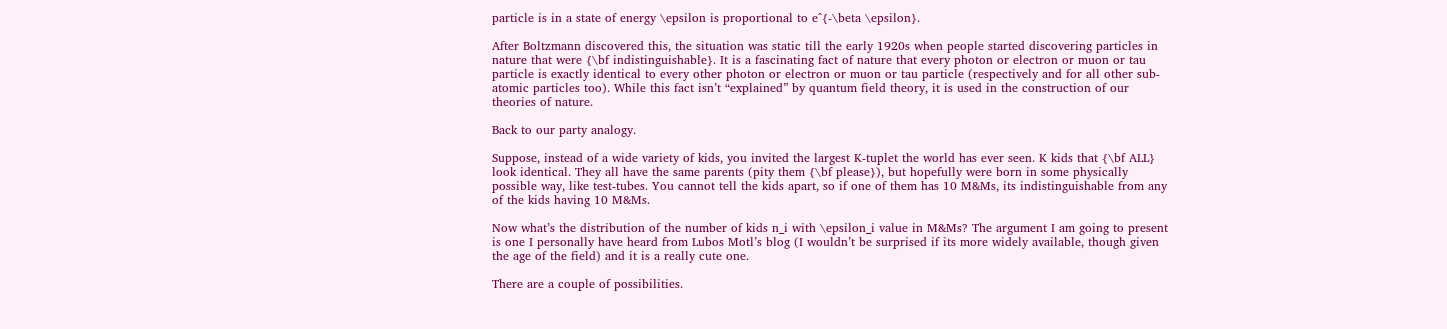particle is in a state of energy \epsilon is proportional to e^{-\beta \epsilon}.

After Boltzmann discovered this, the situation was static till the early 1920s when people started discovering particles in nature that were {\bf indistinguishable}. It is a fascinating fact of nature that every photon or electron or muon or tau particle is exactly identical to every other photon or electron or muon or tau particle (respectively and for all other sub-atomic particles too). While this fact isn’t “explained” by quantum field theory, it is used in the construction of our theories of nature.

Back to our party analogy.

Suppose, instead of a wide variety of kids, you invited the largest K-tuplet the world has ever seen. K kids that {\bf ALL} look identical. They all have the same parents (pity them {\bf please}), but hopefully were born in some physically possible way, like test-tubes. You cannot tell the kids apart, so if one of them has 10 M&Ms, its indistinguishable from any of the kids having 10 M&Ms.

Now what’s the distribution of the number of kids n_i with \epsilon_i value in M&Ms? The argument I am going to present is one I personally have heard from Lubos Motl’s blog (I wouldn’t be surprised if its more widely available, though given the age of the field) and it is a really cute one.

There are a couple of possibilities.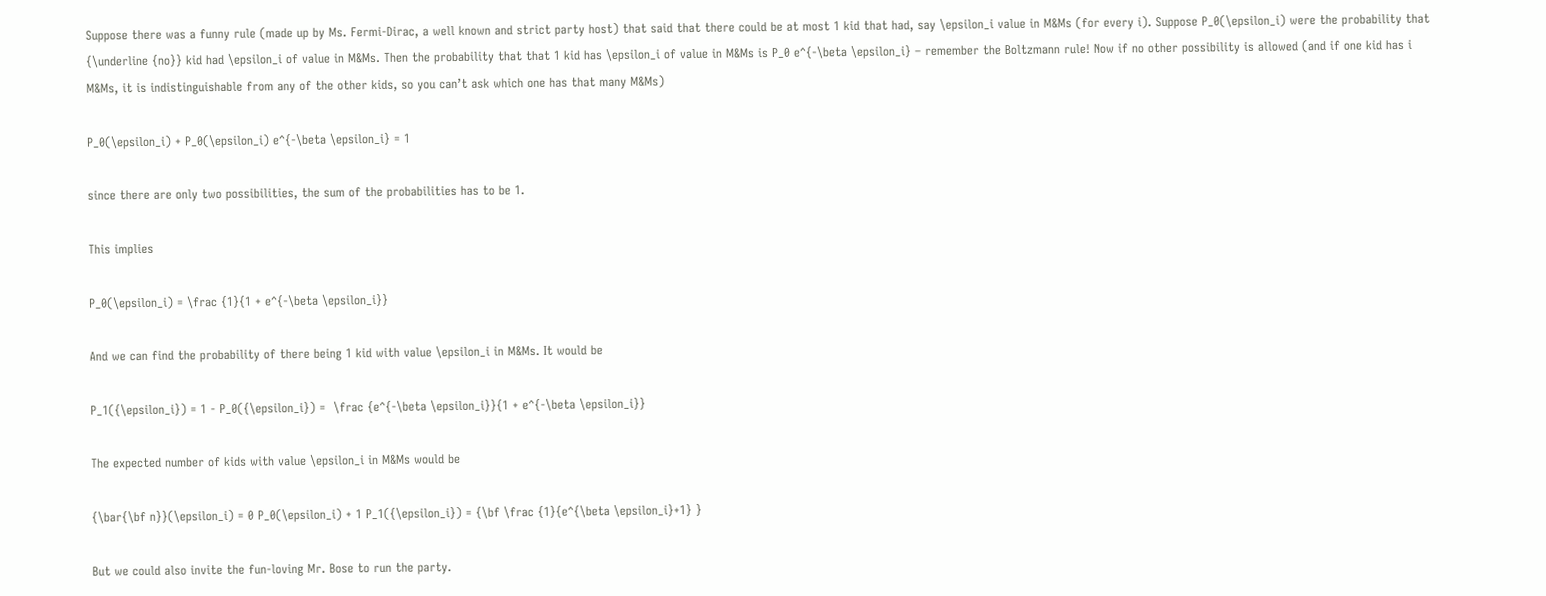Suppose there was a funny rule (made up by Ms. Fermi-Dirac, a well known and strict party host) that said that there could be at most 1 kid that had, say \epsilon_i value in M&Ms (for every i). Suppose P_0(\epsilon_i) were the probability that {\underline {no}} kid had \epsilon_i of value in M&Ms. Then the probability that that 1 kid has \epsilon_i of value in M&Ms is P_0 e^{-\beta \epsilon_i} – remember the Boltzmann rule! Now if no other possibility is allowed (and if one kid has i M&Ms, it is indistinguishable from any of the other kids, so you can’t ask which one has that many M&Ms)

P_0(\epsilon_i) + P_0(\epsilon_i) e^{-\beta \epsilon_i} = 1

since there are only two possibilities, the sum of the probabilities has to be 1.

This implies

P_0(\epsilon_i) = \frac {1}{1 + e^{-\beta \epsilon_i}}

And we can find the probability of there being 1 kid with value \epsilon_i in M&Ms. It would be

P_1({\epsilon_i}) = 1 - P_0({\epsilon_i}) =  \frac {e^{-\beta \epsilon_i}}{1 + e^{-\beta \epsilon_i}}

The expected number of kids with value \epsilon_i in M&Ms would be

{\bar{\bf n}}(\epsilon_i) = 0 P_0(\epsilon_i) + 1 P_1({\epsilon_i}) = {\bf \frac {1}{e^{\beta \epsilon_i}+1} }

But we could also invite the fun-loving Mr. Bose to run the party.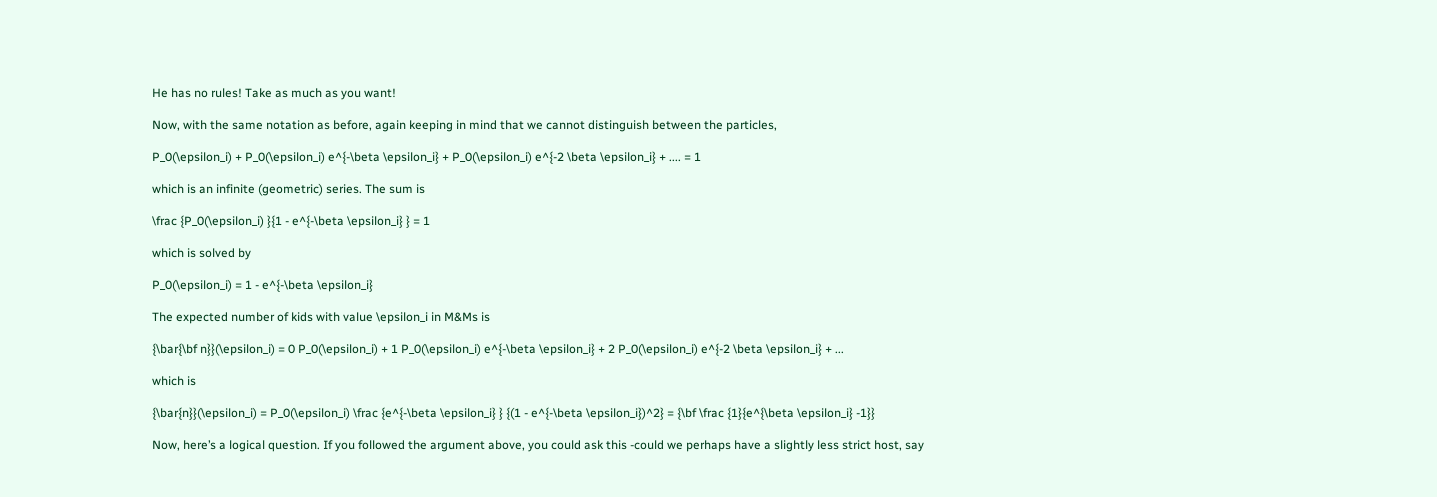He has no rules! Take as much as you want!

Now, with the same notation as before, again keeping in mind that we cannot distinguish between the particles,

P_0(\epsilon_i) + P_0(\epsilon_i) e^{-\beta \epsilon_i} + P_0(\epsilon_i) e^{-2 \beta \epsilon_i} + .... = 1

which is an infinite (geometric) series. The sum is

\frac {P_0(\epsilon_i) }{1 - e^{-\beta \epsilon_i} } = 1

which is solved by

P_0(\epsilon_i) = 1 - e^{-\beta \epsilon_i}

The expected number of kids with value \epsilon_i in M&Ms is

{\bar{\bf n}}(\epsilon_i) = 0 P_0(\epsilon_i) + 1 P_0(\epsilon_i) e^{-\beta \epsilon_i} + 2 P_0(\epsilon_i) e^{-2 \beta \epsilon_i} + ...

which is

{\bar{n}}(\epsilon_i) = P_0(\epsilon_i) \frac {e^{-\beta \epsilon_i} } {(1 - e^{-\beta \epsilon_i})^2} = {\bf \frac {1}{e^{\beta \epsilon_i} -1}}

Now, here’s a logical question. If you followed the argument above, you could ask this -could we perhaps have a slightly less strict host, say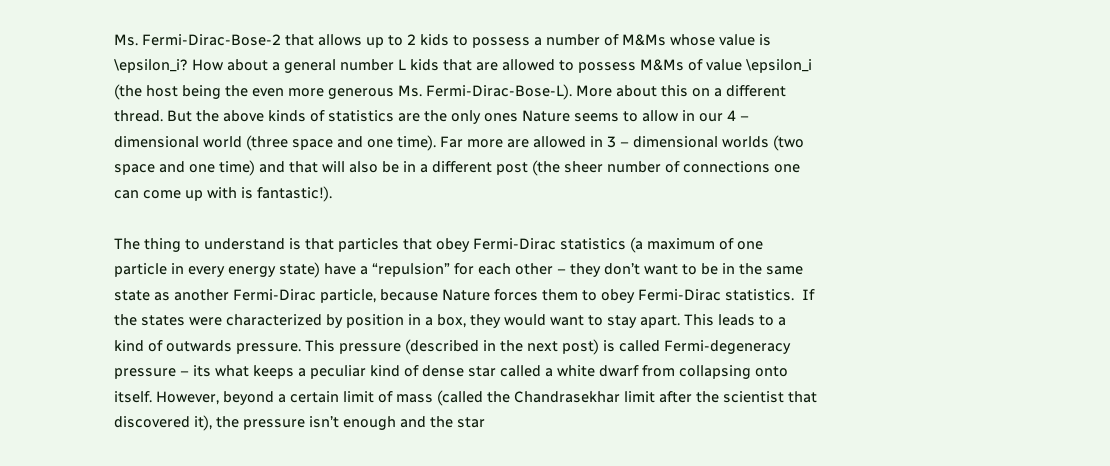Ms. Fermi-Dirac-Bose-2 that allows up to 2 kids to possess a number of M&Ms whose value is \epsilon_i? How about a general number L kids that are allowed to possess M&Ms of value \epsilon_i (the host being the even more generous Ms. Fermi-Dirac-Bose-L). More about this on a different thread. But the above kinds of statistics are the only ones Nature seems to allow in our 4 – dimensional world (three space and one time). Far more are allowed in 3 – dimensional worlds (two space and one time) and that will also be in a different post (the sheer number of connections one can come up with is fantastic!).

The thing to understand is that particles that obey Fermi-Dirac statistics (a maximum of one particle in every energy state) have a “repulsion” for each other – they don’t want to be in the same state as another Fermi-Dirac particle, because Nature forces them to obey Fermi-Dirac statistics.  If the states were characterized by position in a box, they would want to stay apart. This leads to a kind of outwards pressure. This pressure (described in the next post) is called Fermi-degeneracy pressure – its what keeps a peculiar kind of dense star called a white dwarf from collapsing onto itself. However, beyond a certain limit of mass (called the Chandrasekhar limit after the scientist that discovered it), the pressure isn’t enough and the star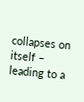collapses on itself – leading to a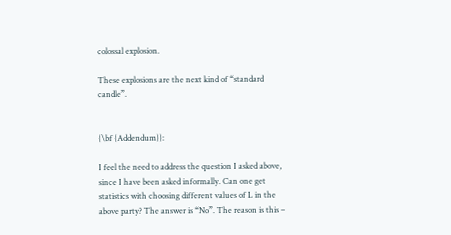colossal explosion.

These explosions are the next kind of “standard candle”.


{\bf {Addendum}}:

I feel the need to address the question I asked above, since I have been asked informally. Can one get statistics with choosing different values of L in the above party? The answer is “No”. The reason is this –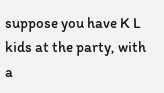suppose you have K L kids at the party, with a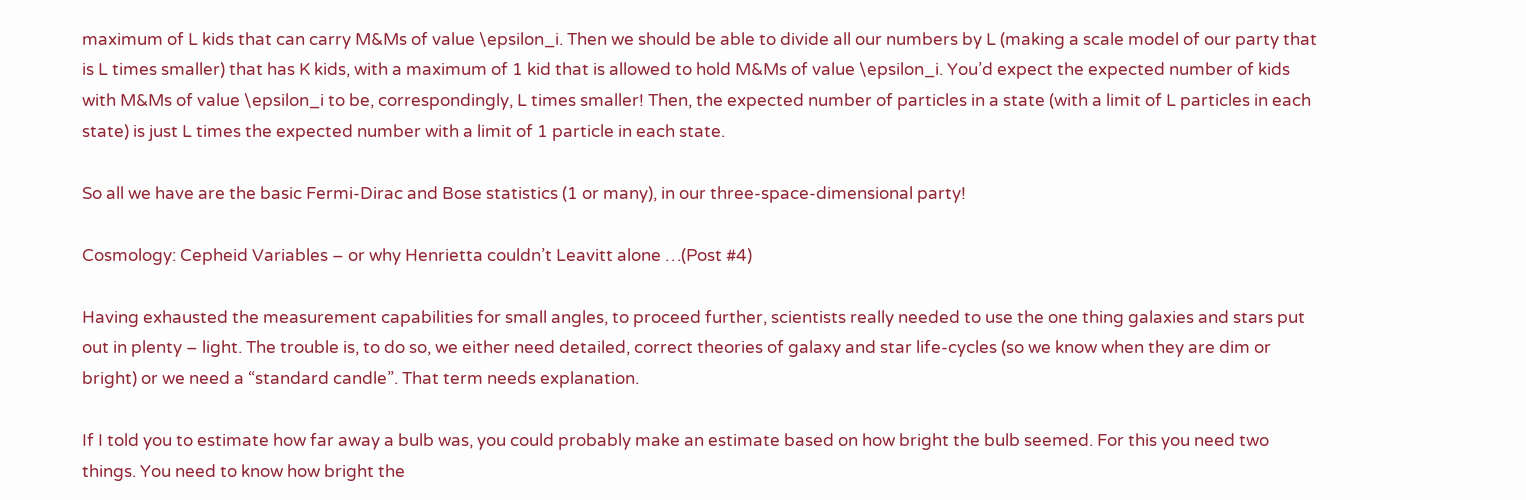maximum of L kids that can carry M&Ms of value \epsilon_i. Then we should be able to divide all our numbers by L (making a scale model of our party that is L times smaller) that has K kids, with a maximum of 1 kid that is allowed to hold M&Ms of value \epsilon_i. You’d expect the expected number of kids with M&Ms of value \epsilon_i to be, correspondingly, L times smaller! Then, the expected number of particles in a state (with a limit of L particles in each state) is just L times the expected number with a limit of 1 particle in each state.

So all we have are the basic Fermi-Dirac and Bose statistics (1 or many), in our three-space-dimensional party!

Cosmology: Cepheid Variables – or why Henrietta couldn’t Leavitt alone …(Post #4)

Having exhausted the measurement capabilities for small angles, to proceed further, scientists really needed to use the one thing galaxies and stars put out in plenty – light. The trouble is, to do so, we either need detailed, correct theories of galaxy and star life-cycles (so we know when they are dim or bright) or we need a “standard candle”. That term needs explanation.

If I told you to estimate how far away a bulb was, you could probably make an estimate based on how bright the bulb seemed. For this you need two things. You need to know how bright the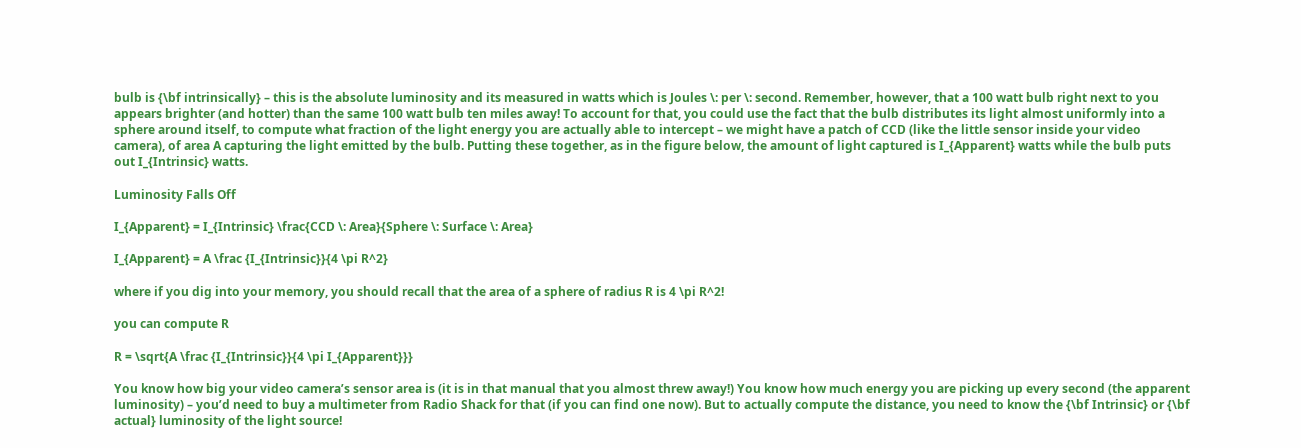bulb is {\bf intrinsically} – this is the absolute luminosity and its measured in watts which is Joules \: per \: second. Remember, however, that a 100 watt bulb right next to you appears brighter (and hotter) than the same 100 watt bulb ten miles away! To account for that, you could use the fact that the bulb distributes its light almost uniformly into a sphere around itself, to compute what fraction of the light energy you are actually able to intercept – we might have a patch of CCD (like the little sensor inside your video camera), of area A capturing the light emitted by the bulb. Putting these together, as in the figure below, the amount of light captured is I_{Apparent} watts while the bulb puts out I_{Intrinsic} watts.

Luminosity Falls Off

I_{Apparent} = I_{Intrinsic} \frac{CCD \: Area}{Sphere \: Surface \: Area}

I_{Apparent} = A \frac {I_{Intrinsic}}{4 \pi R^2}

where if you dig into your memory, you should recall that the area of a sphere of radius R is 4 \pi R^2!

you can compute R

R = \sqrt{A \frac {I_{Intrinsic}}{4 \pi I_{Apparent}}}

You know how big your video camera’s sensor area is (it is in that manual that you almost threw away!) You know how much energy you are picking up every second (the apparent luminosity) – you’d need to buy a multimeter from Radio Shack for that (if you can find one now). But to actually compute the distance, you need to know the {\bf Intrinsic} or {\bf actual} luminosity of the light source!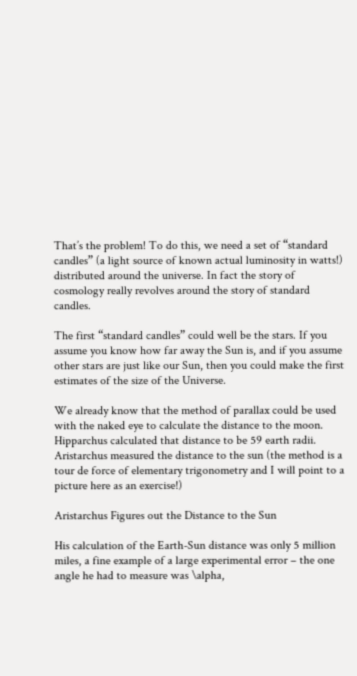That’s the problem! To do this, we need a set of “standard candles” (a light source of known actual luminosity in watts!) distributed around the universe. In fact the story of cosmology really revolves around the story of standard candles.

The first “standard candles” could well be the stars. If you assume you know how far away the Sun is, and if you assume other stars are just like our Sun, then you could make the first estimates of the size of the Universe.

We already know that the method of parallax could be used with the naked eye to calculate the distance to the moon. Hipparchus calculated that distance to be 59 earth radii. Aristarchus measured the distance to the sun (the method is a tour de force of elementary trigonometry and I will point to a picture here as an exercise!)

Aristarchus Figures out the Distance to the Sun

His calculation of the Earth-Sun distance was only 5 million miles, a fine example of a large experimental error – the one angle he had to measure was \alpha,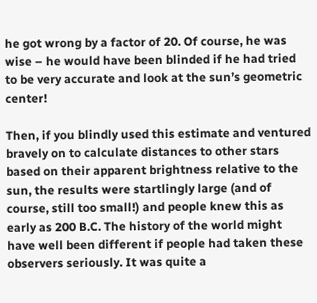he got wrong by a factor of 20. Of course, he was wise – he would have been blinded if he had tried to be very accurate and look at the sun’s geometric center!

Then, if you blindly used this estimate and ventured bravely on to calculate distances to other stars based on their apparent brightness relative to the sun, the results were startlingly large (and of course, still too small!) and people knew this as early as 200 B.C. The history of the world might have well been different if people had taken these observers seriously. It was quite a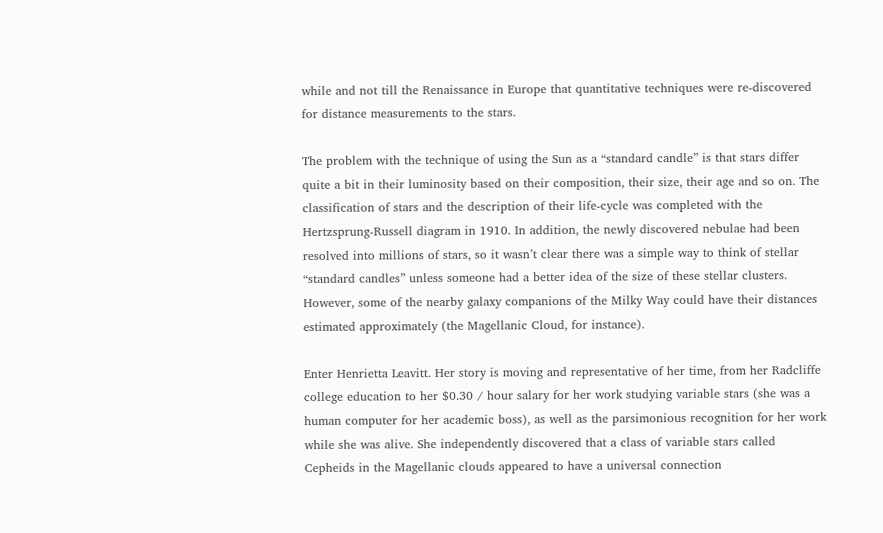while and not till the Renaissance in Europe that quantitative techniques were re-discovered for distance measurements to the stars.

The problem with the technique of using the Sun as a “standard candle” is that stars differ quite a bit in their luminosity based on their composition, their size, their age and so on. The classification of stars and the description of their life-cycle was completed with the Hertzsprung-Russell diagram in 1910. In addition, the newly discovered nebulae had been resolved into millions of stars, so it wasn’t clear there was a simple way to think of stellar “standard candles” unless someone had a better idea of the size of these stellar clusters. However, some of the nearby galaxy companions of the Milky Way could have their distances estimated approximately (the Magellanic Cloud, for instance).

Enter Henrietta Leavitt. Her story is moving and representative of her time, from her Radcliffe college education to her $0.30 / hour salary for her work studying variable stars (she was a human computer for her academic boss), as well as the parsimonious recognition for her work while she was alive. She independently discovered that a class of variable stars called Cepheids in the Magellanic clouds appeared to have a universal connection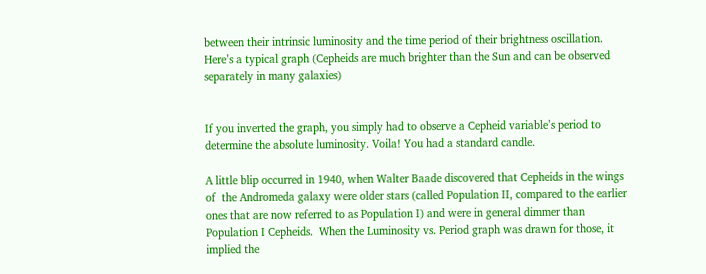between their intrinsic luminosity and the time period of their brightness oscillation. Here’s a typical graph (Cepheids are much brighter than the Sun and can be observed separately in many galaxies)


If you inverted the graph, you simply had to observe a Cepheid variable’s period to determine the absolute luminosity. Voila! You had a standard candle.

A little blip occurred in 1940, when Walter Baade discovered that Cepheids in the wings of  the Andromeda galaxy were older stars (called Population II, compared to the earlier ones that are now referred to as Population I) and were in general dimmer than Population I Cepheids.  When the Luminosity vs. Period graph was drawn for those, it implied the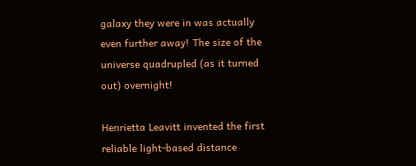galaxy they were in was actually even further away! The size of the universe quadrupled (as it turned out) overnight!

Henrietta Leavitt invented the first reliable light-based distance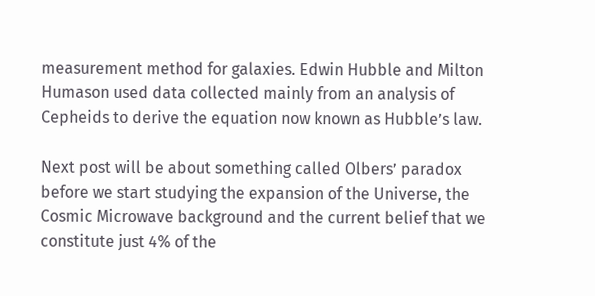measurement method for galaxies. Edwin Hubble and Milton Humason used data collected mainly from an analysis of Cepheids to derive the equation now known as Hubble’s law.

Next post will be about something called Olbers’ paradox before we start studying the expansion of the Universe, the Cosmic Microwave background and the current belief that we constitute just 4% of the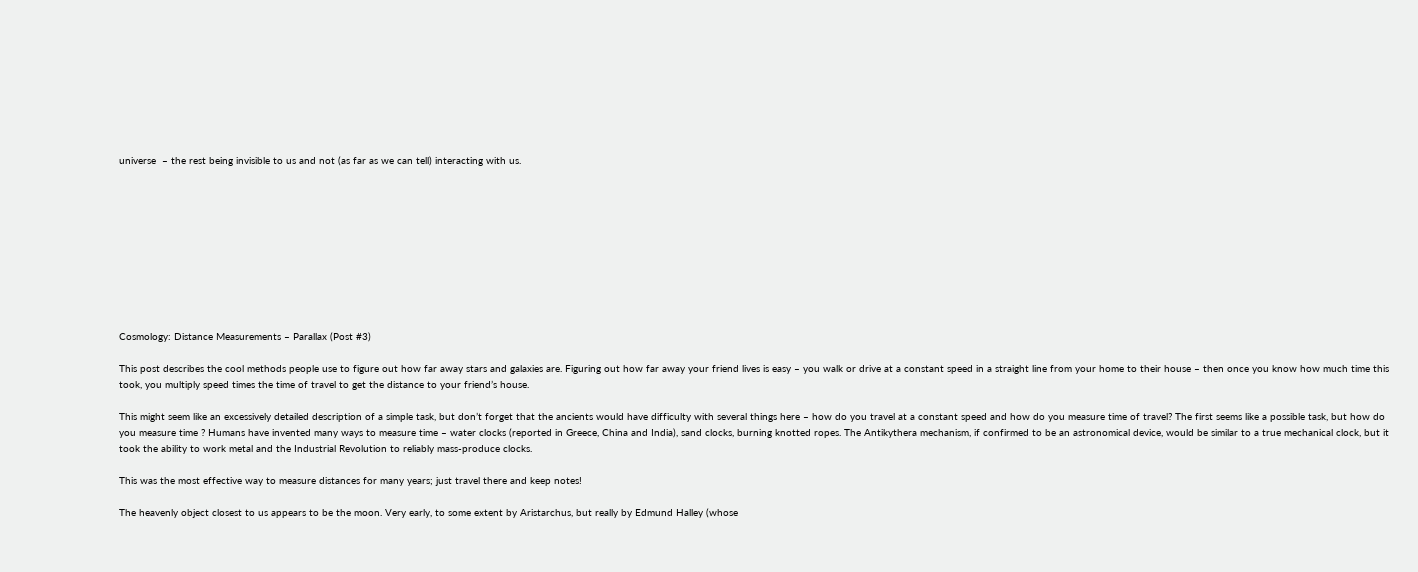universe  – the rest being invisible to us and not (as far as we can tell) interacting with us.










Cosmology: Distance Measurements – Parallax (Post #3)

This post describes the cool methods people use to figure out how far away stars and galaxies are. Figuring out how far away your friend lives is easy – you walk or drive at a constant speed in a straight line from your home to their house – then once you know how much time this took, you multiply speed times the time of travel to get the distance to your friend’s house.

This might seem like an excessively detailed description of a simple task, but don’t forget that the ancients would have difficulty with several things here – how do you travel at a constant speed and how do you measure time of travel? The first seems like a possible task, but how do you measure time ? Humans have invented many ways to measure time – water clocks (reported in Greece, China and India), sand clocks, burning knotted ropes. The Antikythera mechanism, if confirmed to be an astronomical device, would be similar to a true mechanical clock, but it took the ability to work metal and the Industrial Revolution to reliably mass-produce clocks.

This was the most effective way to measure distances for many years; just travel there and keep notes!

The heavenly object closest to us appears to be the moon. Very early, to some extent by Aristarchus, but really by Edmund Halley (whose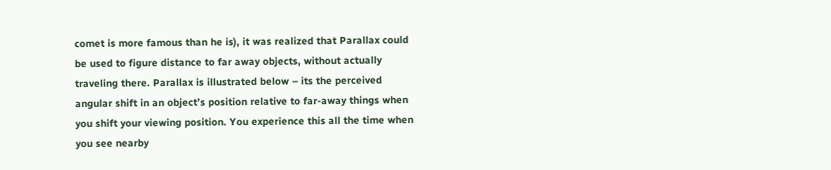comet is more famous than he is), it was realized that Parallax could be used to figure distance to far away objects, without actually traveling there. Parallax is illustrated below – its the perceived angular shift in an object’s position relative to far-away things when you shift your viewing position. You experience this all the time when you see nearby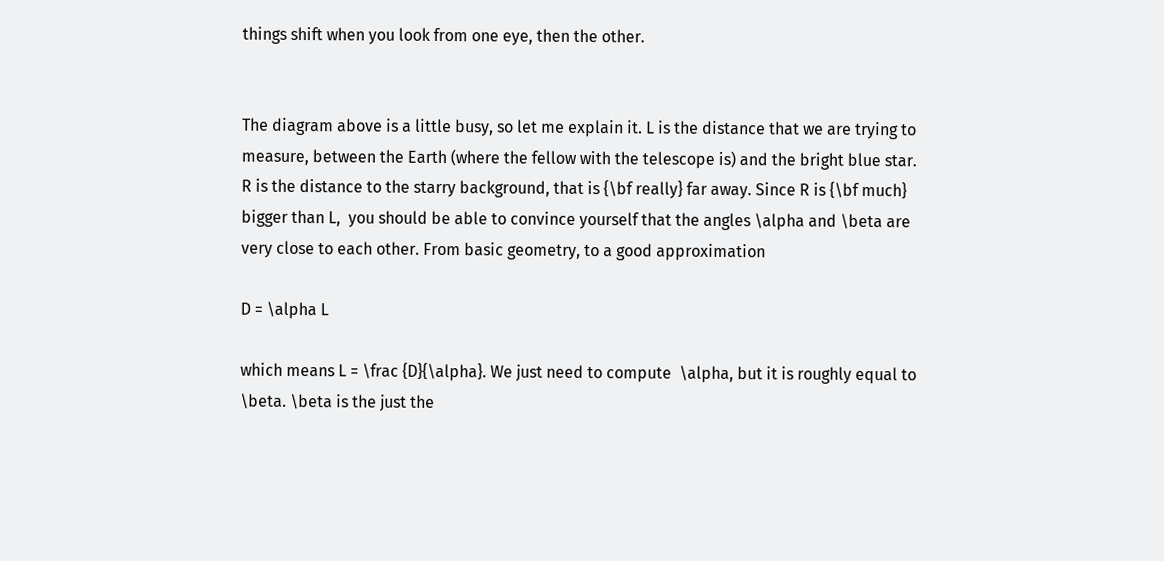things shift when you look from one eye, then the other.


The diagram above is a little busy, so let me explain it. L is the distance that we are trying to measure, between the Earth (where the fellow with the telescope is) and the bright blue star. R is the distance to the starry background, that is {\bf really} far away. Since R is {\bf much} bigger than L,  you should be able to convince yourself that the angles \alpha and \beta are very close to each other. From basic geometry, to a good approximation

D = \alpha L

which means L = \frac {D}{\alpha}. We just need to compute  \alpha, but it is roughly equal to \beta. \beta is the just the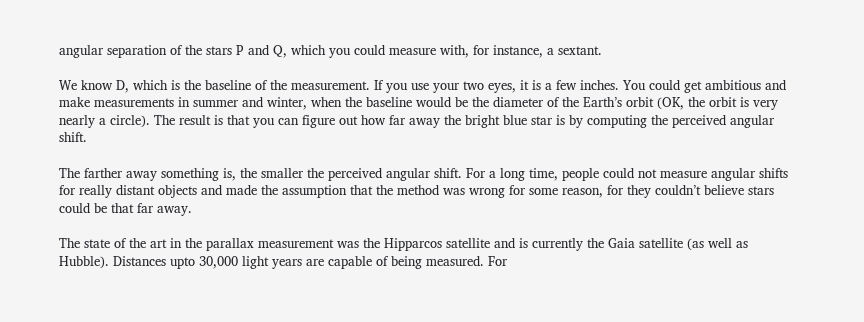angular separation of the stars P and Q, which you could measure with, for instance, a sextant.

We know D, which is the baseline of the measurement. If you use your two eyes, it is a few inches. You could get ambitious and make measurements in summer and winter, when the baseline would be the diameter of the Earth’s orbit (OK, the orbit is very nearly a circle). The result is that you can figure out how far away the bright blue star is by computing the perceived angular shift.

The farther away something is, the smaller the perceived angular shift. For a long time, people could not measure angular shifts for really distant objects and made the assumption that the method was wrong for some reason, for they couldn’t believe stars could be that far away.

The state of the art in the parallax measurement was the Hipparcos satellite and is currently the Gaia satellite (as well as Hubble). Distances upto 30,000 light years are capable of being measured. For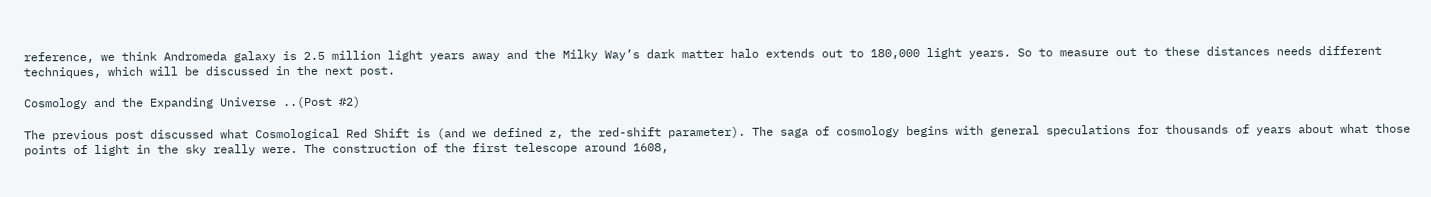reference, we think Andromeda galaxy is 2.5 million light years away and the Milky Way’s dark matter halo extends out to 180,000 light years. So to measure out to these distances needs different techniques, which will be discussed in the next post.

Cosmology and the Expanding Universe ..(Post #2)

The previous post discussed what Cosmological Red Shift is (and we defined z, the red-shift parameter). The saga of cosmology begins with general speculations for thousands of years about what those points of light in the sky really were. The construction of the first telescope around 1608,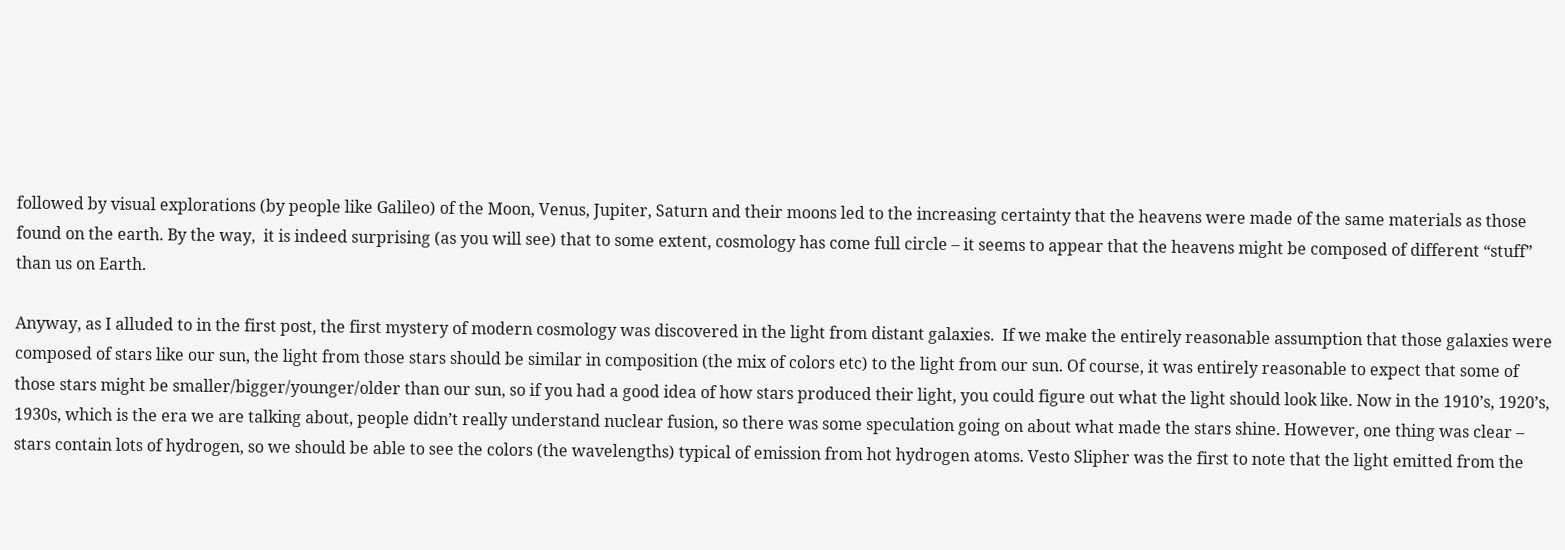followed by visual explorations (by people like Galileo) of the Moon, Venus, Jupiter, Saturn and their moons led to the increasing certainty that the heavens were made of the same materials as those found on the earth. By the way,  it is indeed surprising (as you will see) that to some extent, cosmology has come full circle – it seems to appear that the heavens might be composed of different “stuff” than us on Earth.

Anyway, as I alluded to in the first post, the first mystery of modern cosmology was discovered in the light from distant galaxies.  If we make the entirely reasonable assumption that those galaxies were composed of stars like our sun, the light from those stars should be similar in composition (the mix of colors etc) to the light from our sun. Of course, it was entirely reasonable to expect that some of those stars might be smaller/bigger/younger/older than our sun, so if you had a good idea of how stars produced their light, you could figure out what the light should look like. Now in the 1910’s, 1920’s, 1930s, which is the era we are talking about, people didn’t really understand nuclear fusion, so there was some speculation going on about what made the stars shine. However, one thing was clear – stars contain lots of hydrogen, so we should be able to see the colors (the wavelengths) typical of emission from hot hydrogen atoms. Vesto Slipher was the first to note that the light emitted from the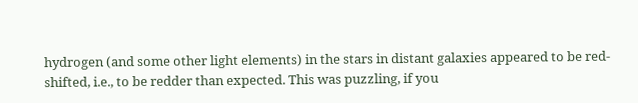hydrogen (and some other light elements) in the stars in distant galaxies appeared to be red-shifted, i.e., to be redder than expected. This was puzzling, if you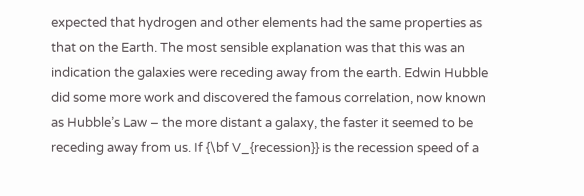expected that hydrogen and other elements had the same properties as that on the Earth. The most sensible explanation was that this was an indication the galaxies were receding away from the earth. Edwin Hubble did some more work and discovered the famous correlation, now known as Hubble’s Law – the more distant a galaxy, the faster it seemed to be receding away from us. If {\bf V_{recession}} is the recession speed of a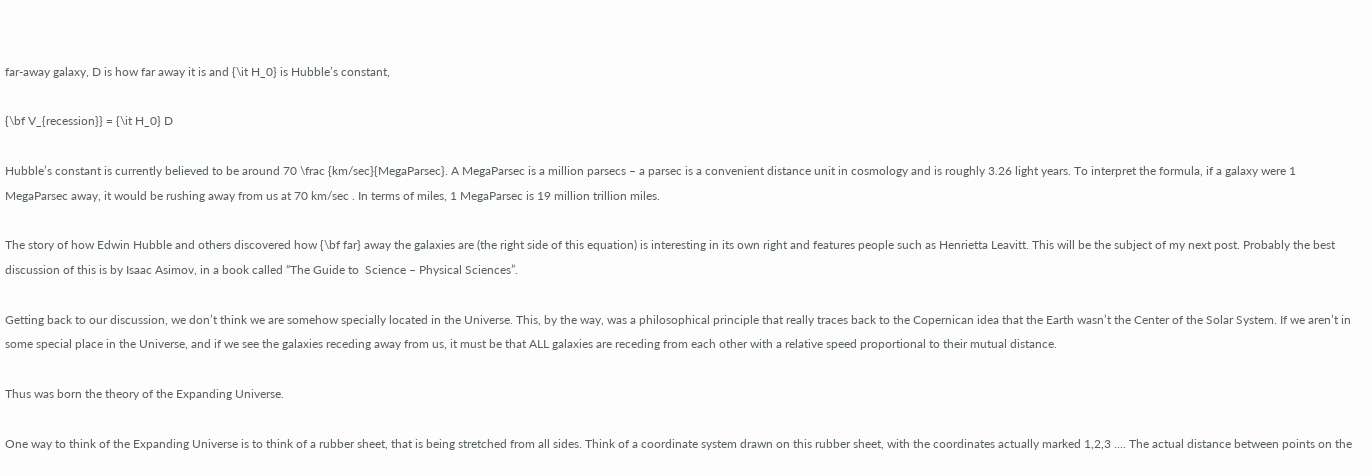far-away galaxy, D is how far away it is and {\it H_0} is Hubble’s constant,

{\bf V_{recession}} = {\it H_0} D

Hubble’s constant is currently believed to be around 70 \frac {km/sec}{MegaParsec}. A MegaParsec is a million parsecs – a parsec is a convenient distance unit in cosmology and is roughly 3.26 light years. To interpret the formula, if a galaxy were 1 MegaParsec away, it would be rushing away from us at 70 km/sec . In terms of miles, 1 MegaParsec is 19 million trillion miles.

The story of how Edwin Hubble and others discovered how {\bf far} away the galaxies are (the right side of this equation) is interesting in its own right and features people such as Henrietta Leavitt. This will be the subject of my next post. Probably the best discussion of this is by Isaac Asimov, in a book called “The Guide to  Science – Physical Sciences”.

Getting back to our discussion, we don’t think we are somehow specially located in the Universe. This, by the way, was a philosophical principle that really traces back to the Copernican idea that the Earth wasn’t the Center of the Solar System. If we aren’t in some special place in the Universe, and if we see the galaxies receding away from us, it must be that ALL galaxies are receding from each other with a relative speed proportional to their mutual distance.

Thus was born the theory of the Expanding Universe.

One way to think of the Expanding Universe is to think of a rubber sheet, that is being stretched from all sides. Think of a coordinate system drawn on this rubber sheet, with the coordinates actually marked 1,2,3 .... The actual distance between points on the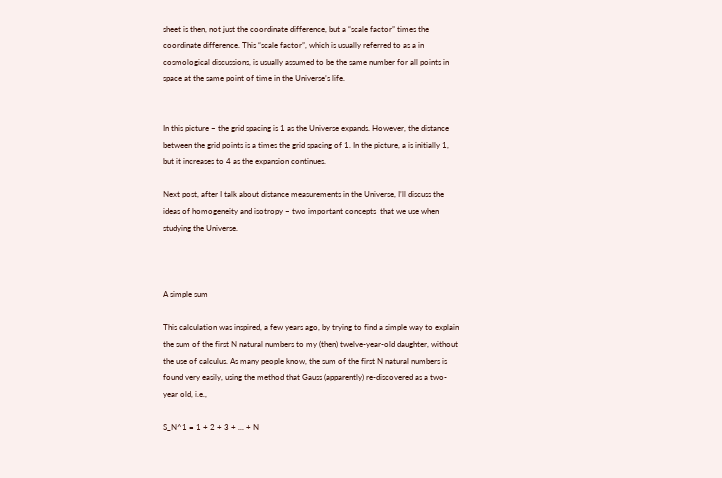sheet is then, not just the coordinate difference, but a “scale factor” times the coordinate difference. This “scale factor”, which is usually referred to as a in cosmological discussions, is usually assumed to be the same number for all points in space at the same point of time in the Universe’s life.


In this picture – the grid spacing is 1 as the Universe expands. However, the distance between the grid points is a times the grid spacing of 1. In the picture, a is initially 1, but it increases to 4 as the expansion continues.

Next post, after I talk about distance measurements in the Universe, I’ll discuss the ideas of homogeneity and isotropy – two important concepts  that we use when studying the Universe.



A simple sum

This calculation was inspired, a few years ago, by trying to find a simple way to explain the sum of the first N natural numbers to my (then) twelve-year-old daughter, without the use of calculus. As many people know, the sum of the first N natural numbers is found very easily, using the method that Gauss (apparently) re-discovered as a two-year old, i.e.,

S_N^1 = 1 + 2 + 3 + ... + N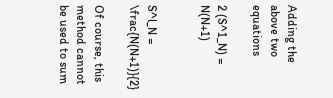Adding the above two equations

2 (S^1_N) = N(N+1)


S^l_N = \frac{N(N+1)}{2}

Of course, this method cannot be used to sum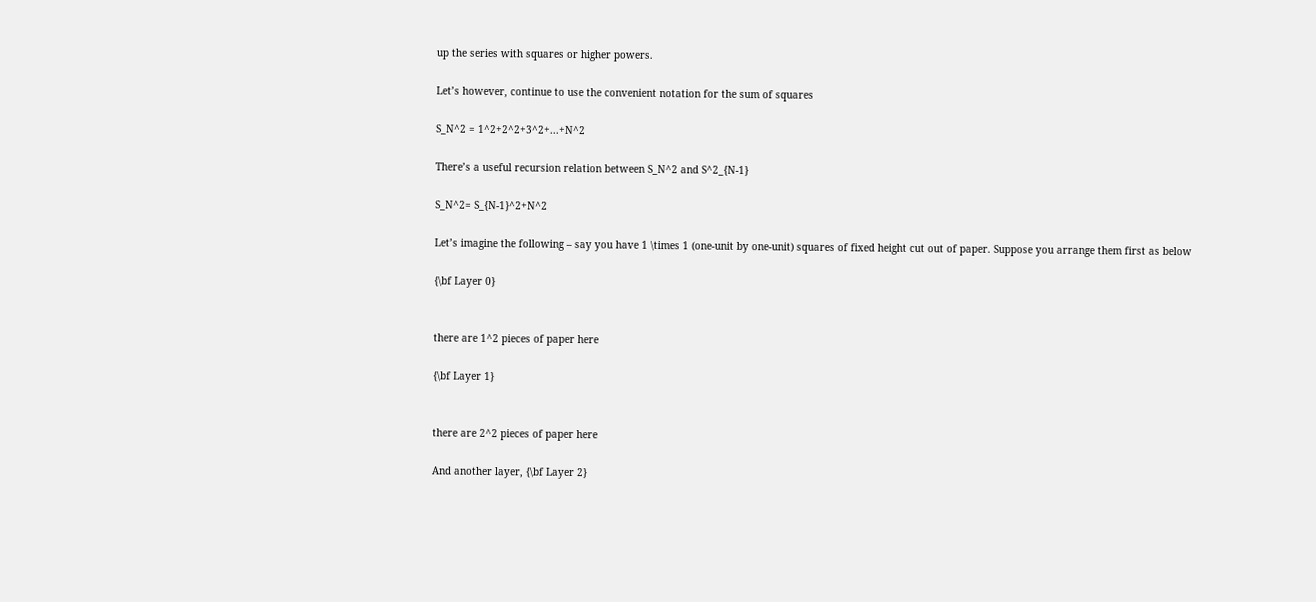up the series with squares or higher powers.

Let’s however, continue to use the convenient notation for the sum of squares

S_N^2 = 1^2+2^2+3^2+...+N^2

There’s a useful recursion relation between S_N^2 and S^2_{N-1}

S_N^2= S_{N-1}^2+N^2

Let’s imagine the following – say you have 1 \times 1 (one-unit by one-unit) squares of fixed height cut out of paper. Suppose you arrange them first as below

{\bf Layer 0}


there are 1^2 pieces of paper here

{\bf Layer 1}


there are 2^2 pieces of paper here

And another layer, {\bf Layer 2}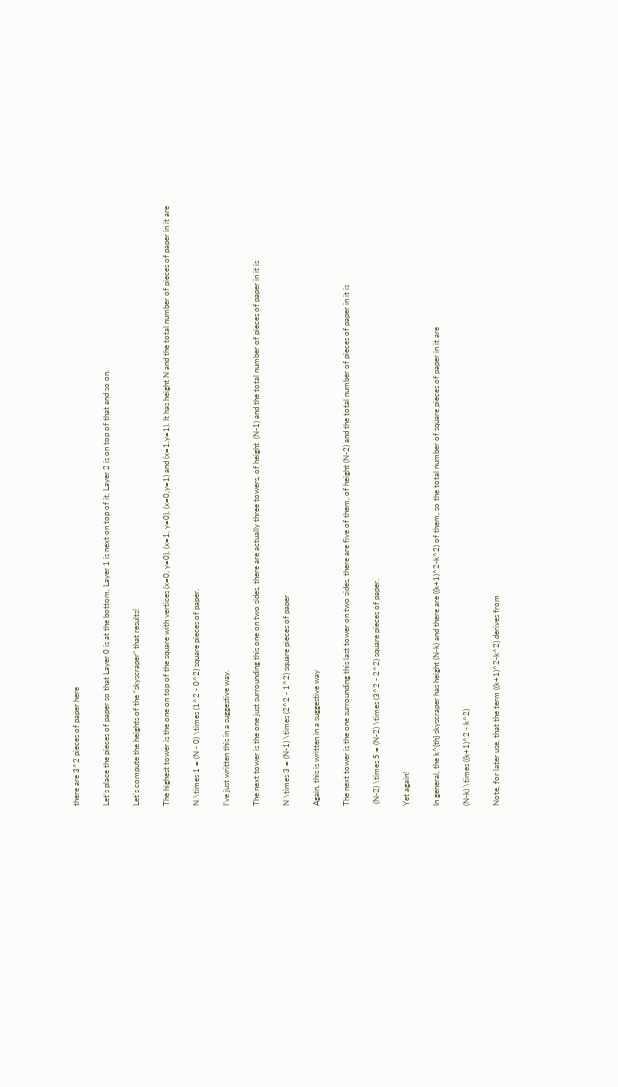there are 3^2 pieces of paper here

Let’s place the pieces of paper so that Layer 0 is at the bottom, Layer 1 is next on top of it, Layer 2 is on top of that and so on.

Let’s compute the heights of the “skyscraper” that results!

The highest tower is the one on top of the square with vertices (x=0, y=0), (x=1, y=0), (x=0,y=1) and (x=1,y=1). It has height N and the total number of pieces of paper in it are

N \times 1 = (N - 0) \times (1^2 - 0^2) square pieces of paper.

I’ve just written this in a suggestive way.

The next tower is the one just surrounding this one on two sides, there are actually three towers, of height  (N-1) and the total number of pieces of paper in it is

N \times 3 = (N-1) \times (2^2 - 1^2) square pieces of paper

Again, this is written in a suggestive way

The next tower is the one surrounding this last tower on two sides, there are five of them, of height (N-2) and the total number of pieces of paper in it is

 (N-2) \times 5 = (N-2) \times (3^2 - 2^2) square pieces of paper.

Yet again!

In general, the k^{th} skyscraper has height (N-k) and there are ((k+1)^2-k^2) of them, so the total number of square pieces of paper in it are

(N-k) \times ((k+1)^2 - k^2)

Note, for later use, that the term ((k+1)^2-k^2) derives from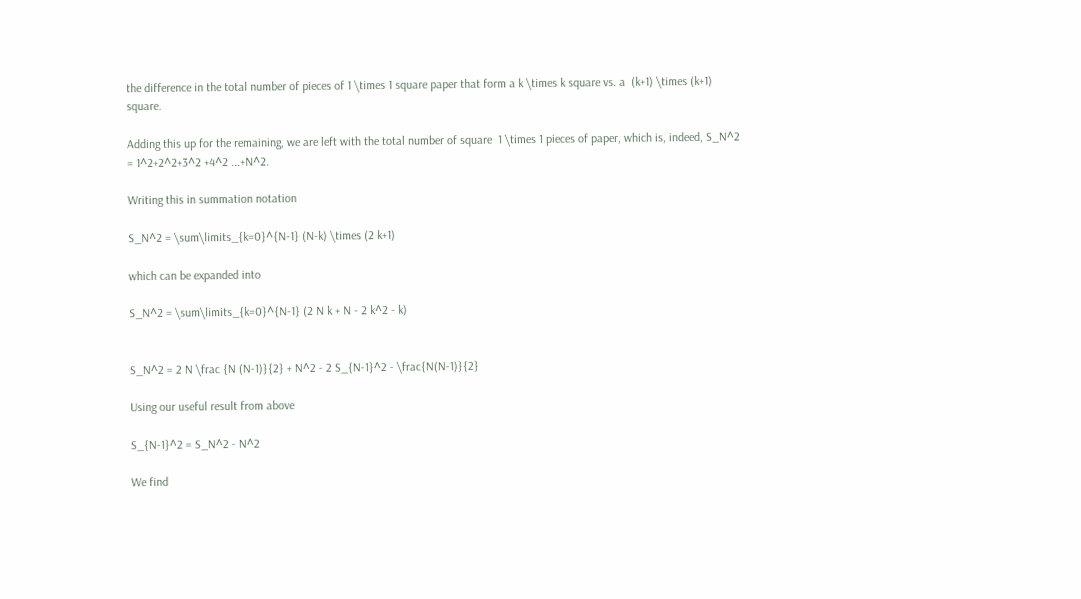the difference in the total number of pieces of 1 \times 1 square paper that form a k \times k square vs. a  (k+1) \times (k+1) square.

Adding this up for the remaining, we are left with the total number of square  1 \times 1 pieces of paper, which is, indeed, S_N^2 = 1^2+2^2+3^2 +4^2 ...+N^2.

Writing this in summation notation

S_N^2 = \sum\limits_{k=0}^{N-1} (N-k) \times (2 k+1)

which can be expanded into

S_N^2 = \sum\limits_{k=0}^{N-1} (2 N k + N - 2 k^2 - k)


S_N^2 = 2 N \frac {N (N-1)}{2} + N^2 - 2 S_{N-1}^2 - \frac{N(N-1)}{2}

Using our useful result from above

S_{N-1}^2 = S_N^2 - N^2

We find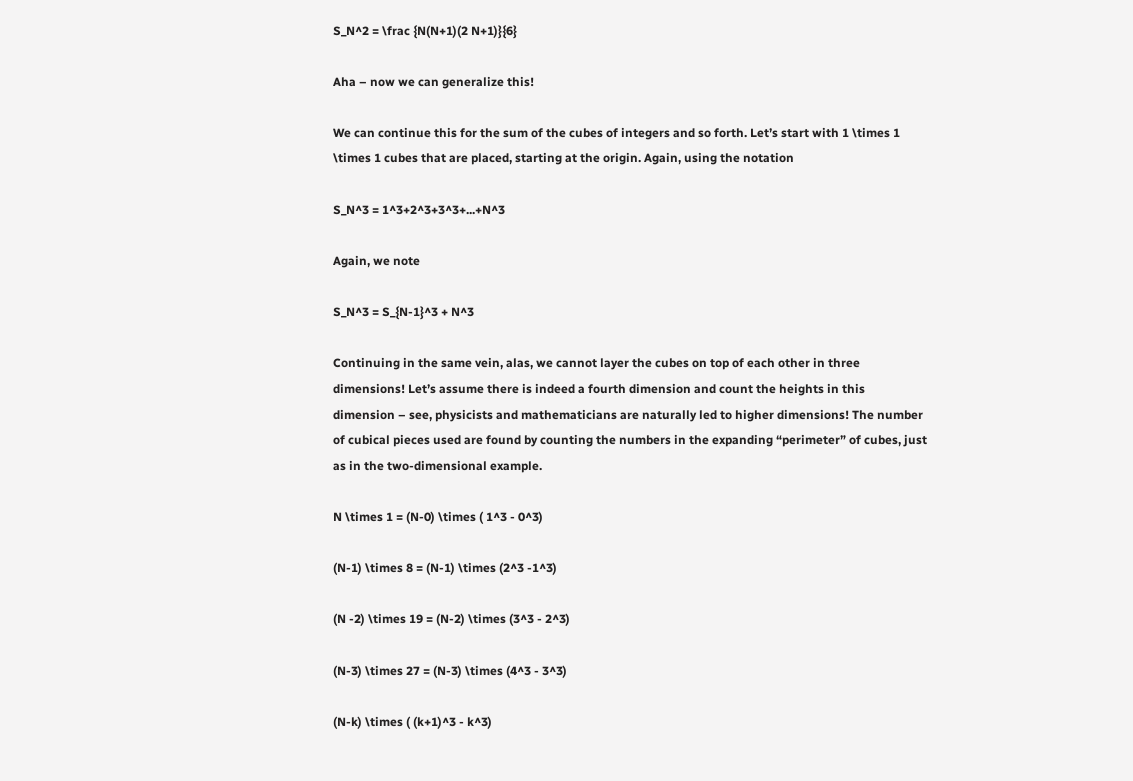S_N^2 = \frac {N(N+1)(2 N+1)}{6}

Aha – now we can generalize this!

We can continue this for the sum of the cubes of integers and so forth. Let’s start with 1 \times 1 \times 1 cubes that are placed, starting at the origin. Again, using the notation

S_N^3 = 1^3+2^3+3^3+...+N^3

Again, we note

S_N^3 = S_{N-1}^3 + N^3

Continuing in the same vein, alas, we cannot layer the cubes on top of each other in three dimensions! Let’s assume there is indeed a fourth dimension and count the heights in this dimension – see, physicists and mathematicians are naturally led to higher dimensions! The number of cubical pieces used are found by counting the numbers in the expanding “perimeter” of cubes, just as in the two-dimensional example.

N \times 1 = (N-0) \times ( 1^3 - 0^3)

(N-1) \times 8 = (N-1) \times (2^3 -1^3)

(N -2) \times 19 = (N-2) \times (3^3 - 2^3)

(N-3) \times 27 = (N-3) \times (4^3 - 3^3)

(N-k) \times ( (k+1)^3 - k^3)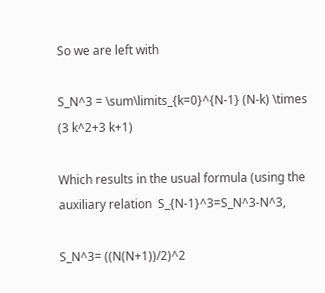So we are left with

S_N^3 = \sum\limits_{k=0}^{N-1} (N-k) \times (3 k^2+3 k+1)

Which results in the usual formula (using the auxiliary relation  S_{N-1}^3=S_N^3-N^3,

S_N^3= ((N(N+1))/2)^2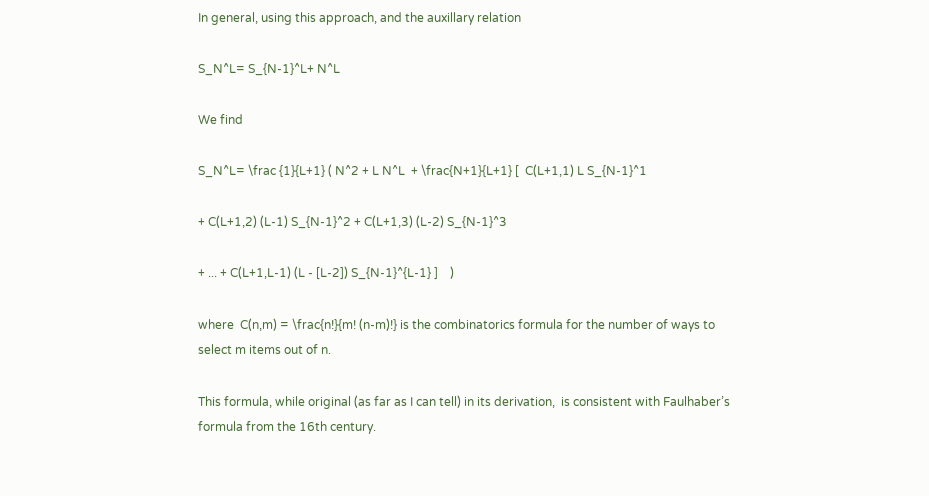In general, using this approach, and the auxillary relation

S_N^L= S_{N-1}^L+ N^L

We find

S_N^L= \frac {1}{L+1} ( N^2 + L N^L  + \frac{N+1}{L+1} [  C(L+1,1) L S_{N-1}^1

+ C(L+1,2) (L-1) S_{N-1}^2 + C(L+1,3) (L-2) S_{N-1}^3

+ ... + C(L+1,L-1) (L - [L-2]) S_{N-1}^{L-1} ]    )

where  C(n,m) = \frac{n!}{m! (n-m)!} is the combinatorics formula for the number of ways to select m items out of n.

This formula, while original (as far as I can tell) in its derivation,  is consistent with Faulhaber’s formula from the 16th century.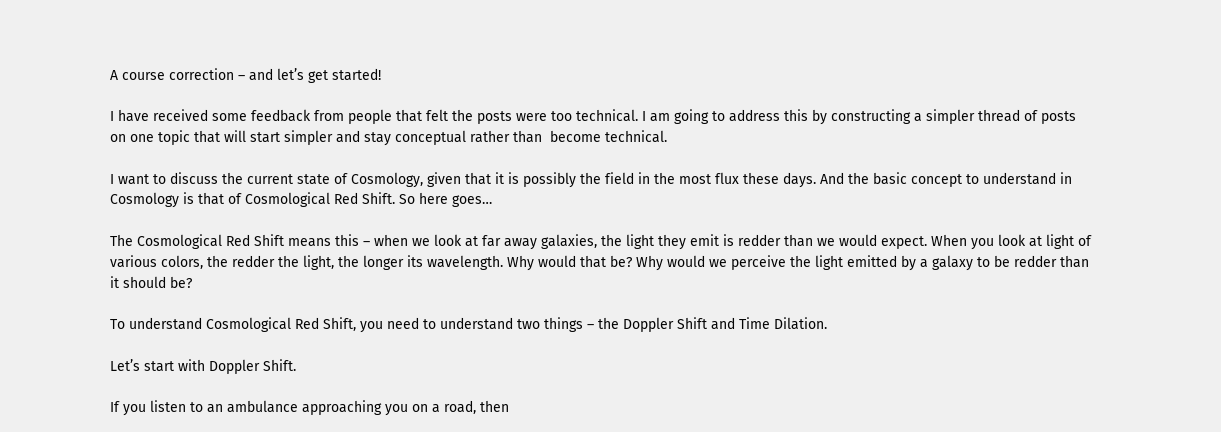A course correction – and let’s get started!

I have received some feedback from people that felt the posts were too technical. I am going to address this by constructing a simpler thread of posts on one topic that will start simpler and stay conceptual rather than  become technical.

I want to discuss the current state of Cosmology, given that it is possibly the field in the most flux these days. And the basic concept to understand in Cosmology is that of Cosmological Red Shift. So here goes…

The Cosmological Red Shift means this – when we look at far away galaxies, the light they emit is redder than we would expect. When you look at light of various colors, the redder the light, the longer its wavelength. Why would that be? Why would we perceive the light emitted by a galaxy to be redder than it should be?

To understand Cosmological Red Shift, you need to understand two things – the Doppler Shift and Time Dilation.

Let’s start with Doppler Shift.

If you listen to an ambulance approaching you on a road, then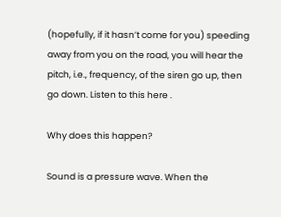(hopefully, if it hasn’t come for you) speeding away from you on the road, you will hear the pitch, i.e., frequency, of the siren go up, then go down. Listen to this here .

Why does this happen?

Sound is a pressure wave. When the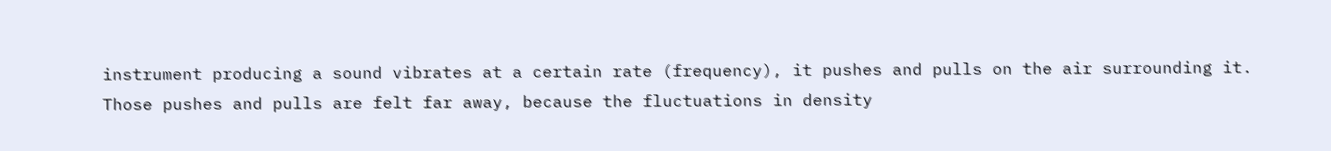instrument producing a sound vibrates at a certain rate (frequency), it pushes and pulls on the air surrounding it. Those pushes and pulls are felt far away, because the fluctuations in density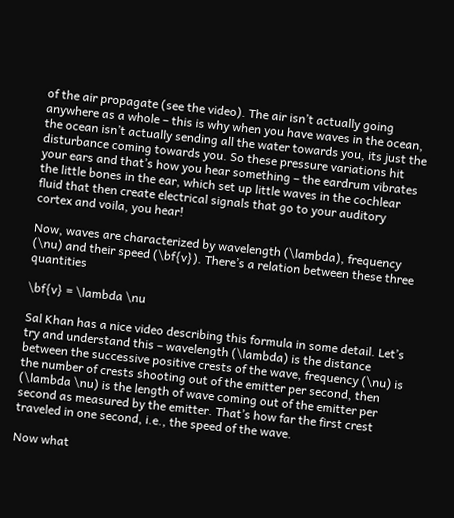of the air propagate (see the video). The air isn’t actually going anywhere as a whole – this is why when you have waves in the ocean, the ocean isn’t actually sending all the water towards you, its just the disturbance coming towards you. So these pressure variations hit your ears and that’s how you hear something – the eardrum vibrates the little bones in the ear, which set up little waves in the cochlear fluid that then create electrical signals that go to your auditory cortex and voila, you hear!

Now, waves are characterized by wavelength (\lambda), frequency (\nu) and their speed (\bf{v}). There’s a relation between these three quantities

\bf{v} = \lambda \nu

Sal Khan has a nice video describing this formula in some detail. Let’s try and understand this – wavelength (\lambda) is the distance between the successive positive crests of the wave, frequency (\nu) is the number of crests shooting out of the emitter per second, then (\lambda \nu) is the length of wave coming out of the emitter per second as measured by the emitter. That’s how far the first crest traveled in one second, i.e., the speed of the wave.

Now what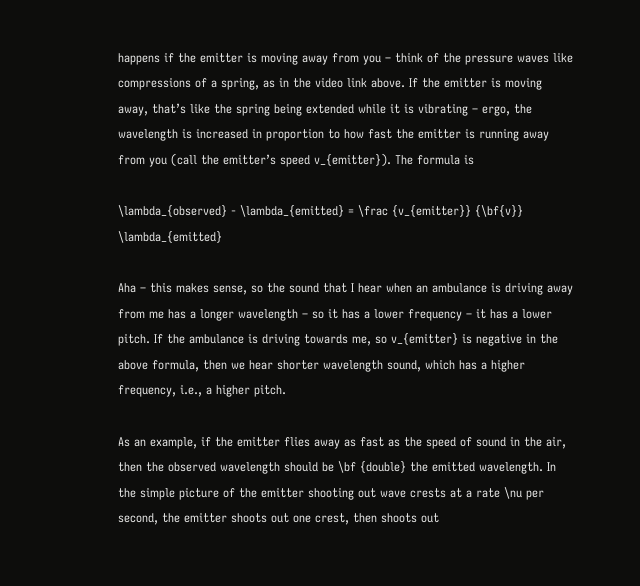happens if the emitter is moving away from you – think of the pressure waves like compressions of a spring, as in the video link above. If the emitter is moving away, that’s like the spring being extended while it is vibrating – ergo, the wavelength is increased in proportion to how fast the emitter is running away from you (call the emitter’s speed v_{emitter}). The formula is

\lambda_{observed} - \lambda_{emitted} = \frac {v_{emitter}} {\bf{v}} \lambda_{emitted}

Aha – this makes sense, so the sound that I hear when an ambulance is driving away from me has a longer wavelength – so it has a lower frequency – it has a lower pitch. If the ambulance is driving towards me, so v_{emitter} is negative in the above formula, then we hear shorter wavelength sound, which has a higher frequency, i.e., a higher pitch.

As an example, if the emitter flies away as fast as the speed of sound in the air, then the observed wavelength should be \bf {double} the emitted wavelength. In the simple picture of the emitter shooting out wave crests at a rate \nu per second, the emitter shoots out one crest, then shoots out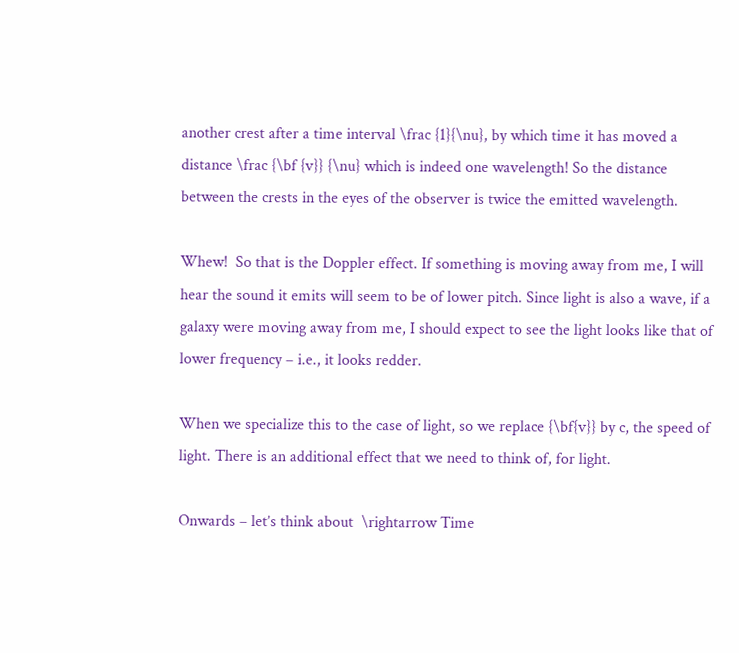another crest after a time interval \frac {1}{\nu}, by which time it has moved a distance \frac {\bf {v}} {\nu} which is indeed one wavelength! So the distance between the crests in the eyes of the observer is twice the emitted wavelength.

Whew!  So that is the Doppler effect. If something is moving away from me, I will hear the sound it emits will seem to be of lower pitch. Since light is also a wave, if a galaxy were moving away from me, I should expect to see the light looks like that of lower frequency – i.e., it looks redder.

When we specialize this to the case of light, so we replace {\bf{v}} by c, the speed of light. There is an additional effect that we need to think of, for light.

Onwards – let’s think about  \rightarrow Time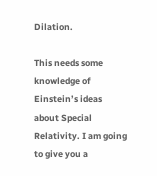Dilation.

This needs some knowledge of Einstein’s ideas about Special Relativity. I am going to give you a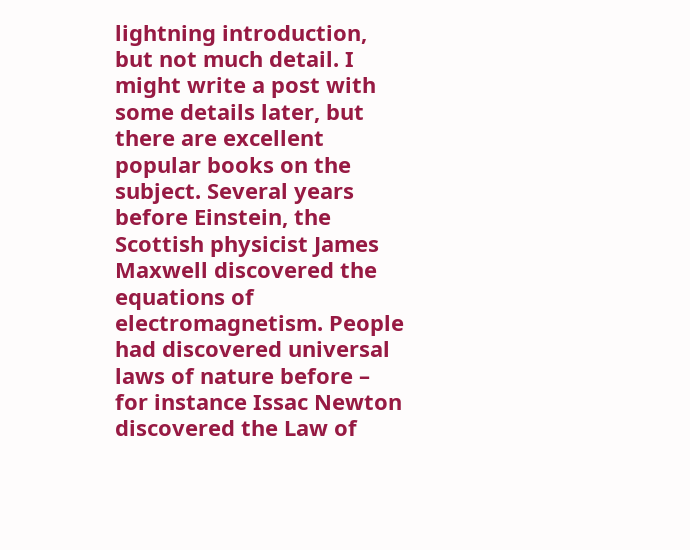lightning introduction, but not much detail. I might write a post with some details later, but there are excellent popular books on the subject. Several years before Einstein, the Scottish physicist James Maxwell discovered the equations of electromagnetism. People had discovered universal laws of nature before – for instance Issac Newton discovered the Law of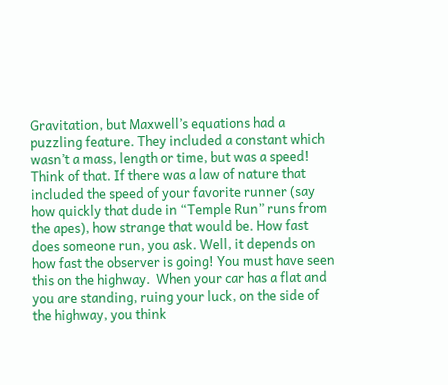Gravitation, but Maxwell’s equations had a puzzling feature. They included a constant which wasn’t a mass, length or time, but was a speed! Think of that. If there was a law of nature that included the speed of your favorite runner (say how quickly that dude in “Temple Run” runs from the apes), how strange that would be. How fast does someone run, you ask. Well, it depends on how fast the observer is going! You must have seen this on the highway.  When your car has a flat and you are standing, ruing your luck, on the side of the highway, you think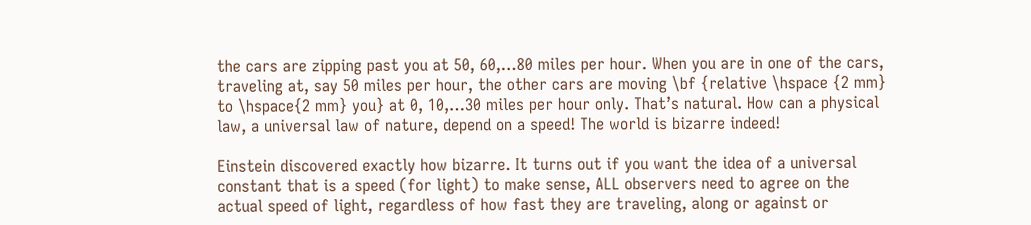the cars are zipping past you at 50, 60,…80 miles per hour. When you are in one of the cars, traveling at, say 50 miles per hour, the other cars are moving \bf {relative \hspace {2 mm} to \hspace{2 mm} you} at 0, 10,…30 miles per hour only. That’s natural. How can a physical law, a universal law of nature, depend on a speed! The world is bizarre indeed!

Einstein discovered exactly how bizarre. It turns out if you want the idea of a universal constant that is a speed (for light) to make sense, ALL observers need to agree on the actual speed of light, regardless of how fast they are traveling, along or against or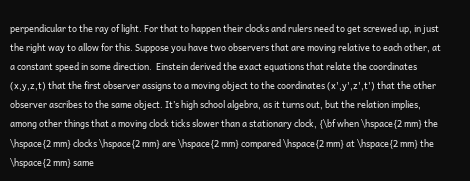perpendicular to the ray of light. For that to happen their clocks and rulers need to get screwed up, in just the right way to allow for this. Suppose you have two observers that are moving relative to each other, at a constant speed in some direction.  Einstein derived the exact equations that relate the coordinates (x,y,z,t) that the first observer assigns to a moving object to the coordinates (x',y',z',t') that the other observer ascribes to the same object. It’s high school algebra, as it turns out, but the relation implies, among other things that a moving clock ticks slower than a stationary clock, {\bf when \hspace{2 mm} the \hspace{2 mm} clocks \hspace{2 mm} are \hspace{2 mm} compared \hspace{2 mm} at \hspace{2 mm} the \hspace{2 mm} same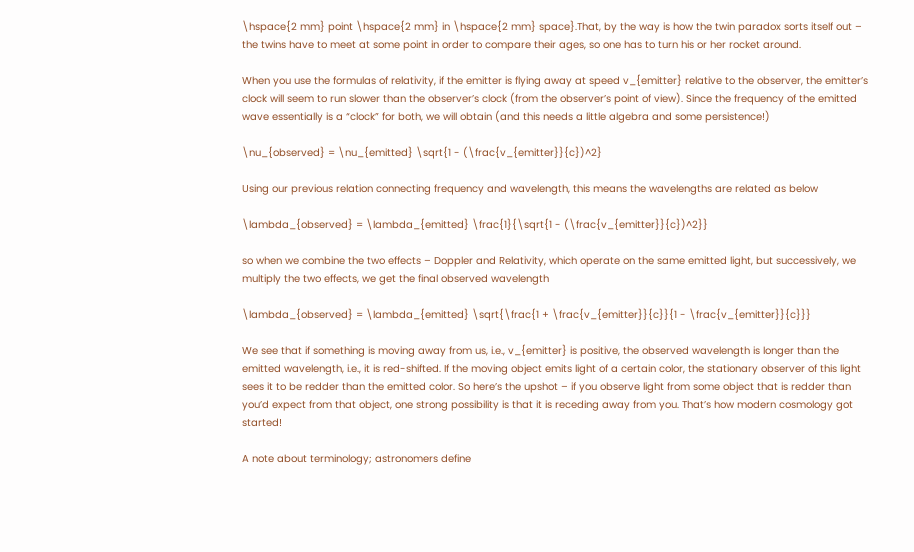\hspace{2 mm} point \hspace{2 mm} in \hspace{2 mm} space}.That, by the way is how the twin paradox sorts itself out – the twins have to meet at some point in order to compare their ages, so one has to turn his or her rocket around.

When you use the formulas of relativity, if the emitter is flying away at speed v_{emitter} relative to the observer, the emitter’s clock will seem to run slower than the observer’s clock (from the observer’s point of view). Since the frequency of the emitted wave essentially is a “clock” for both, we will obtain (and this needs a little algebra and some persistence!)

\nu_{observed} = \nu_{emitted} \sqrt{1 - (\frac{v_{emitter}}{c})^2}

Using our previous relation connecting frequency and wavelength, this means the wavelengths are related as below

\lambda_{observed} = \lambda_{emitted} \frac{1}{\sqrt{1 - (\frac{v_{emitter}}{c})^2}}

so when we combine the two effects – Doppler and Relativity, which operate on the same emitted light, but successively, we multiply the two effects, we get the final observed wavelength

\lambda_{observed} = \lambda_{emitted} \sqrt{\frac{1 + \frac{v_{emitter}}{c}}{1 - \frac{v_{emitter}}{c}}}

We see that if something is moving away from us, i.e., v_{emitter} is positive, the observed wavelength is longer than the emitted wavelength, i.e., it is red-shifted. If the moving object emits light of a certain color, the stationary observer of this light sees it to be redder than the emitted color. So here’s the upshot – if you observe light from some object that is redder than you’d expect from that object, one strong possibility is that it is receding away from you. That’s how modern cosmology got started!

A note about terminology; astronomers define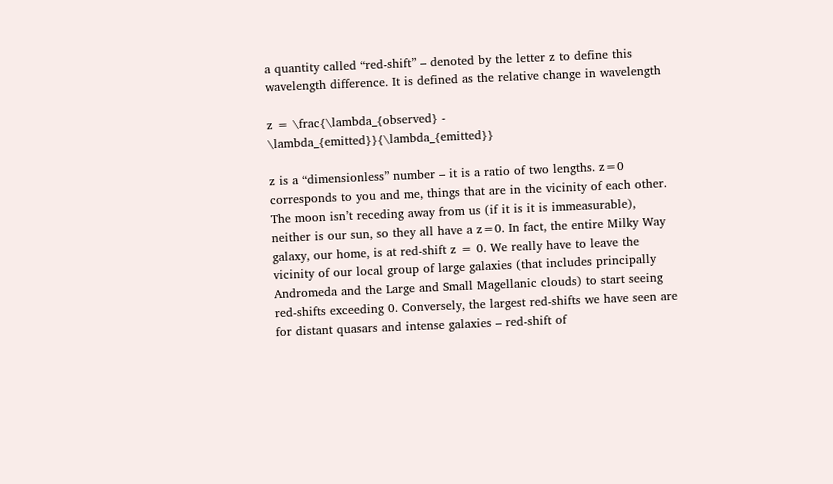a quantity called “red-shift” – denoted by the letter z to define this wavelength difference. It is defined as the relative change in wavelength

z = \frac{\lambda_{observed} - \lambda_{emitted}}{\lambda_{emitted}}

z is a “dimensionless” number – it is a ratio of two lengths. z=0 corresponds to you and me, things that are in the vicinity of each other. The moon isn’t receding away from us (if it is it is immeasurable), neither is our sun, so they all have a z=0. In fact, the entire Milky Way galaxy, our home, is at red-shift z = 0. We really have to leave the vicinity of our local group of large galaxies (that includes principally Andromeda and the Large and Small Magellanic clouds) to start seeing red-shifts exceeding 0. Conversely, the largest red-shifts we have seen are for distant quasars and intense galaxies – red-shift of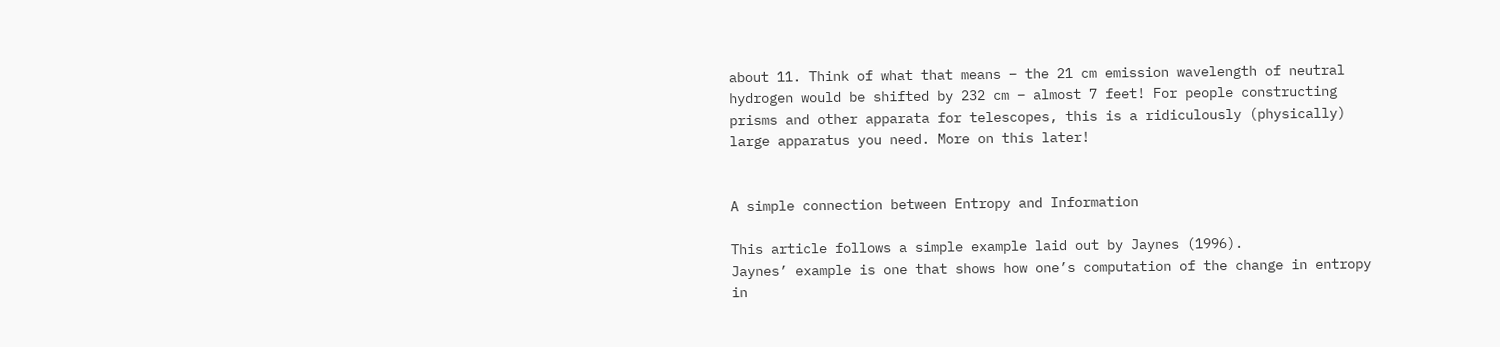about 11. Think of what that means – the 21 cm emission wavelength of neutral  hydrogen would be shifted by 232 cm – almost 7 feet! For people constructing prisms and other apparata for telescopes, this is a ridiculously (physically) large apparatus you need. More on this later!


A simple connection between Entropy and Information

This article follows a simple example laid out by Jaynes (1996).
Jaynes’ example is one that shows how one’s computation of the change in entropy in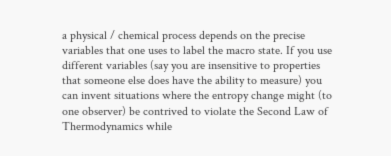a physical / chemical process depends on the precise variables that one uses to label the macro state. If you use different variables (say you are insensitive to properties that someone else does have the ability to measure) you can invent situations where the entropy change might (to one observer) be contrived to violate the Second Law of Thermodynamics while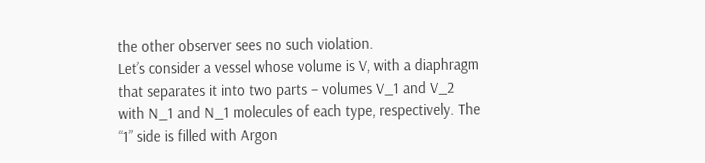the other observer sees no such violation.
Let’s consider a vessel whose volume is V, with a diaphragm that separates it into two parts – volumes V_1 and V_2 with N_1 and N_1 molecules of each type, respectively. The “1” side is filled with Argon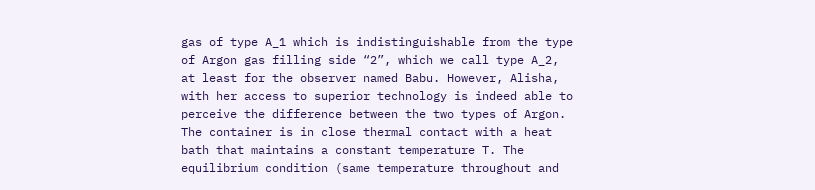gas of type A_1 which is indistinguishable from the type of Argon gas filling side “2”, which we call type A_2, at least for the observer named Babu. However, Alisha, with her access to superior technology is indeed able to perceive the difference between the two types of Argon. The container is in close thermal contact with a heat bath that maintains a constant temperature T. The equilibrium condition (same temperature throughout and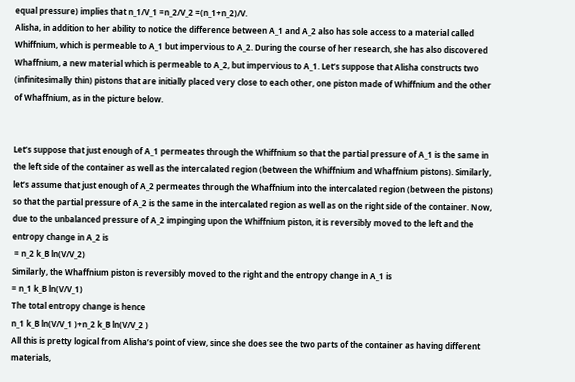equal pressure) implies that n_1/V_1 =n_2/V_2 =(n_1+n_2)/V.
Alisha, in addition to her ability to notice the difference between A_1 and A_2 also has sole access to a material called Whiffnium, which is permeable to A_1 but impervious to A_2. During the course of her research, she has also discovered Whaffnium, a new material which is permeable to A_2, but impervious to A_1. Let’s suppose that Alisha constructs two (infinitesimally thin) pistons that are initially placed very close to each other, one piston made of Whiffnium and the other of Whaffnium, as in the picture below.


Let’s suppose that just enough of A_1 permeates through the Whiffnium so that the partial pressure of A_1 is the same in the left side of the container as well as the intercalated region (between the Whiffnium and Whaffnium pistons). Similarly, let’s assume that just enough of A_2 permeates through the Whaffnium into the intercalated region (between the pistons) so that the partial pressure of A_2 is the same in the intercalated region as well as on the right side of the container. Now, due to the unbalanced pressure of A_2 impinging upon the Whiffnium piston, it is reversibly moved to the left and the entropy change in A_2 is
 = n_2 k_B ln(V/V_2)
Similarly, the Whaffnium piston is reversibly moved to the right and the entropy change in A_1 is
= n_1 k_B ln(V/V_1)
The total entropy change is hence
n_1 k_B ln(V/V_1 )+n_2 k_B ln(V/V_2 )
All this is pretty logical from Alisha’s point of view, since she does see the two parts of the container as having different materials,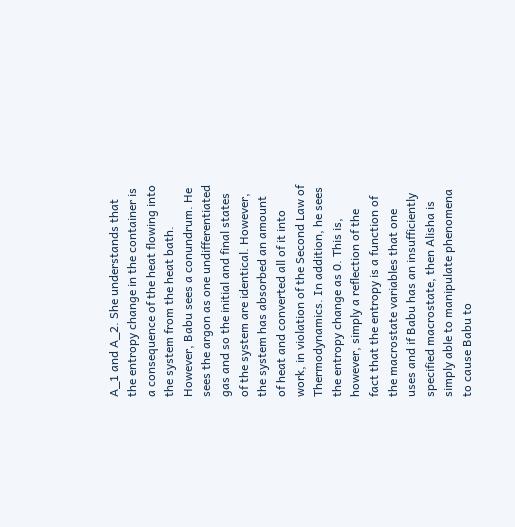A_1 and A_2. She understands that the entropy change in the container is a consequence of the heat flowing into the system from the heat bath.
However, Babu sees a conundrum. He sees the argon as one undifferentiated gas and so the initial and final states of the system are identical. However, the system has absorbed an amount of heat and converted all of it into work, in violation of the Second Law of Thermodynamics. In addition, he sees the entropy change as 0. This is, however, simply a reflection of the fact that the entropy is a function of the macrostate variables that one uses and if Babu has an insufficiently specified macrostate, then Alisha is simply able to manipulate phenomena to cause Babu to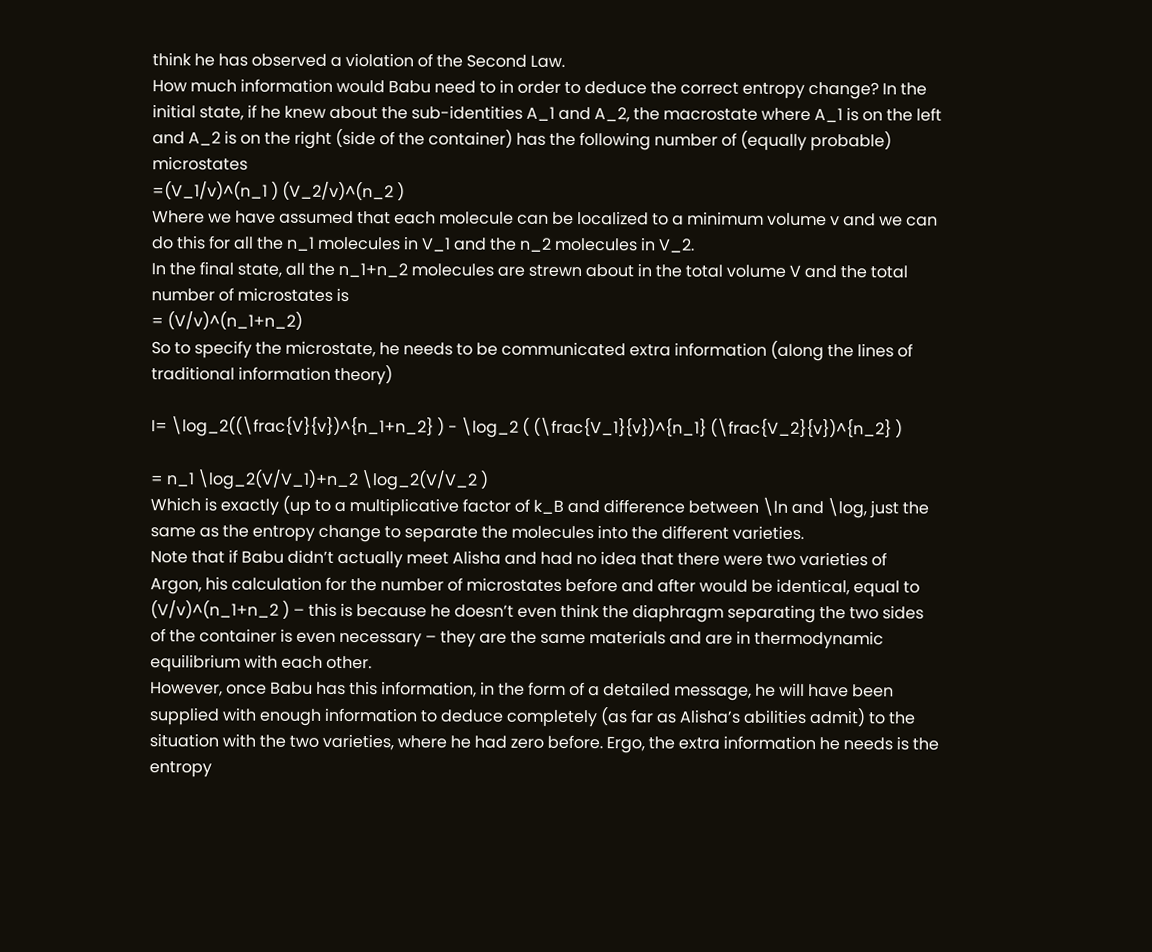think he has observed a violation of the Second Law.
How much information would Babu need to in order to deduce the correct entropy change? In the initial state, if he knew about the sub-identities A_1 and A_2, the macrostate where A_1 is on the left and A_2 is on the right (side of the container) has the following number of (equally probable) microstates
=(V_1/v)^(n_1 ) (V_2/v)^(n_2 )
Where we have assumed that each molecule can be localized to a minimum volume v and we can do this for all the n_1 molecules in V_1 and the n_2 molecules in V_2.
In the final state, all the n_1+n_2 molecules are strewn about in the total volume V and the total number of microstates is
= (V/v)^(n_1+n_2)
So to specify the microstate, he needs to be communicated extra information (along the lines of traditional information theory)

I= \log_2((\frac{V}{v})^{n_1+n_2} ) - \log_2 ( (\frac{V_1}{v})^{n_1} (\frac{V_2}{v})^{n_2} )

= n_1 \log_2(V/V_1)+n_2 \log_2(V/V_2 )
Which is exactly (up to a multiplicative factor of k_B and difference between \ln and \log, just the same as the entropy change to separate the molecules into the different varieties.
Note that if Babu didn’t actually meet Alisha and had no idea that there were two varieties of Argon, his calculation for the number of microstates before and after would be identical, equal to (V/v)^(n_1+n_2 ) – this is because he doesn’t even think the diaphragm separating the two sides of the container is even necessary – they are the same materials and are in thermodynamic equilibrium with each other.
However, once Babu has this information, in the form of a detailed message, he will have been supplied with enough information to deduce completely (as far as Alisha’s abilities admit) to the situation with the two varieties, where he had zero before. Ergo, the extra information he needs is the entropy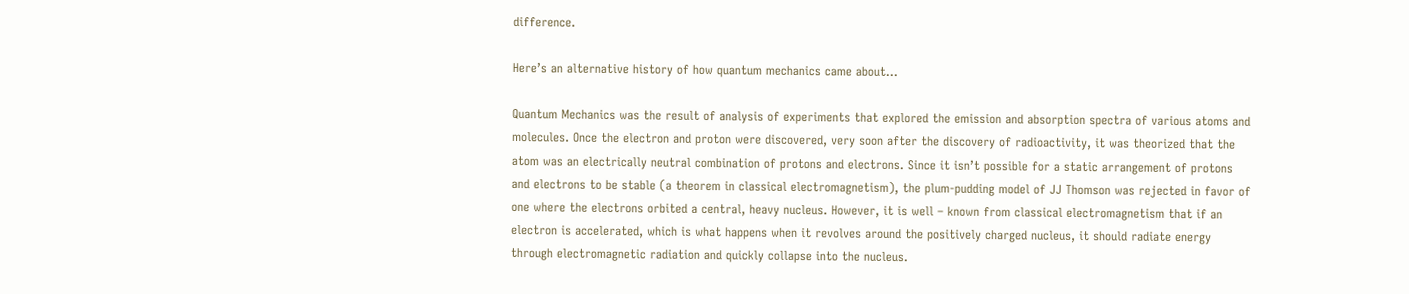difference.

Here’s an alternative history of how quantum mechanics came about…

Quantum Mechanics was the result of analysis of experiments that explored the emission and absorption spectra of various atoms and molecules. Once the electron and proton were discovered, very soon after the discovery of radioactivity, it was theorized that the atom was an electrically neutral combination of protons and electrons. Since it isn’t possible for a static arrangement of protons and electrons to be stable (a theorem in classical electromagnetism), the plum-pudding model of JJ Thomson was rejected in favor of one where the electrons orbited a central, heavy nucleus. However, it is well – known from classical electromagnetism that if an electron is accelerated, which is what happens when it revolves around the positively charged nucleus, it should radiate energy through electromagnetic radiation and quickly collapse into the nucleus.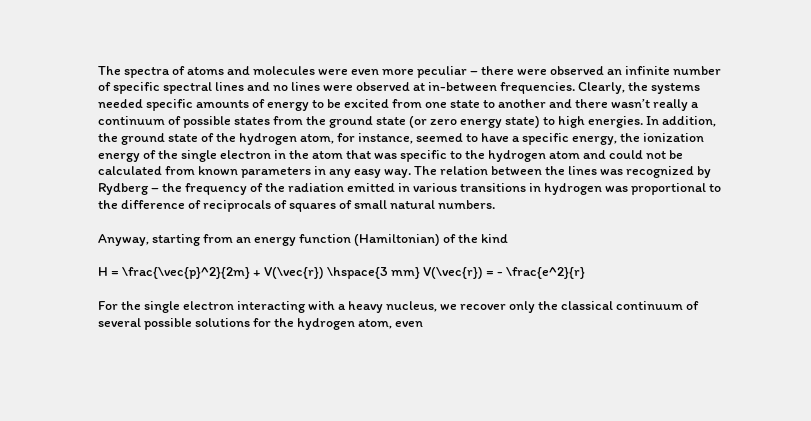The spectra of atoms and molecules were even more peculiar – there were observed an infinite number of specific spectral lines and no lines were observed at in-between frequencies. Clearly, the systems needed specific amounts of energy to be excited from one state to another and there wasn’t really a continuum of possible states from the ground state (or zero energy state) to high energies. In addition, the ground state of the hydrogen atom, for instance, seemed to have a specific energy, the ionization energy of the single electron in the atom that was specific to the hydrogen atom and could not be calculated from known parameters in any easy way. The relation between the lines was recognized by Rydberg – the frequency of the radiation emitted in various transitions in hydrogen was proportional to the difference of reciprocals of squares of small natural numbers.

Anyway, starting from an energy function (Hamiltonian) of the kind

H = \frac{\vec{p}^2}{2m} + V(\vec{r}) \hspace{3 mm} V(\vec{r}) = - \frac{e^2}{r}

For the single electron interacting with a heavy nucleus, we recover only the classical continuum of several possible solutions for the hydrogen atom, even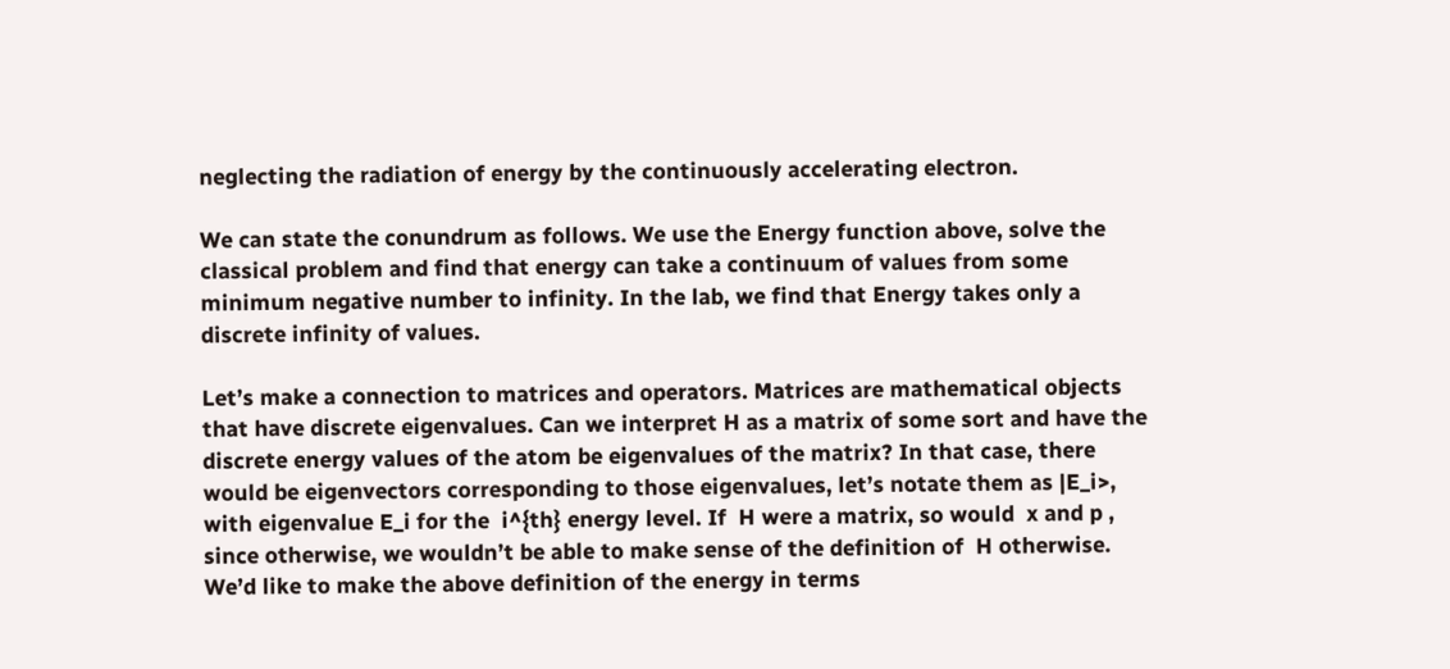neglecting the radiation of energy by the continuously accelerating electron.

We can state the conundrum as follows. We use the Energy function above, solve the classical problem and find that energy can take a continuum of values from some minimum negative number to infinity. In the lab, we find that Energy takes only a discrete infinity of values.

Let’s make a connection to matrices and operators. Matrices are mathematical objects that have discrete eigenvalues. Can we interpret H as a matrix of some sort and have the discrete energy values of the atom be eigenvalues of the matrix? In that case, there would be eigenvectors corresponding to those eigenvalues, let’s notate them as |E_i>, with eigenvalue E_i for the  i^{th} energy level. If  H were a matrix, so would  x and p , since otherwise, we wouldn’t be able to make sense of the definition of  H otherwise. We’d like to make the above definition of the energy in terms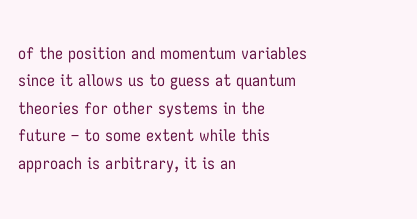of the position and momentum variables since it allows us to guess at quantum theories for other systems in the future – to some extent while this approach is arbitrary, it is an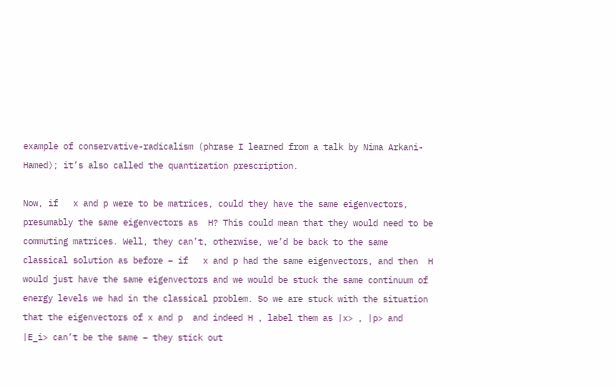example of conservative-radicalism (phrase I learned from a talk by Nima Arkani-Hamed); it’s also called the quantization prescription.

Now, if   x and p were to be matrices, could they have the same eigenvectors, presumably the same eigenvectors as  H? This could mean that they would need to be commuting matrices. Well, they can’t, otherwise, we’d be back to the same classical solution as before – if   x and p had the same eigenvectors, and then  H would just have the same eigenvectors and we would be stuck the same continuum of energy levels we had in the classical problem. So we are stuck with the situation that the eigenvectors of x and p  and indeed H , label them as |x> , |p> and  |E_i> can’t be the same – they stick out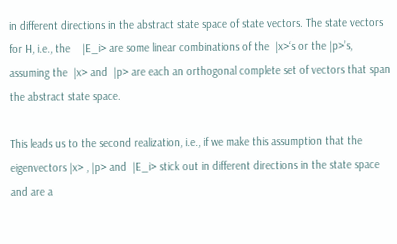in different directions in the abstract state space of state vectors. The state vectors for H, i.e., the    |E_i> are some linear combinations of the  |x>‘s or the |p>’s,  assuming the  |x> and  |p> are each an orthogonal complete set of vectors that span the abstract state space.

This leads us to the second realization, i.e., if we make this assumption that the eigenvectors |x> , |p> and  |E_i> stick out in different directions in the state space and are a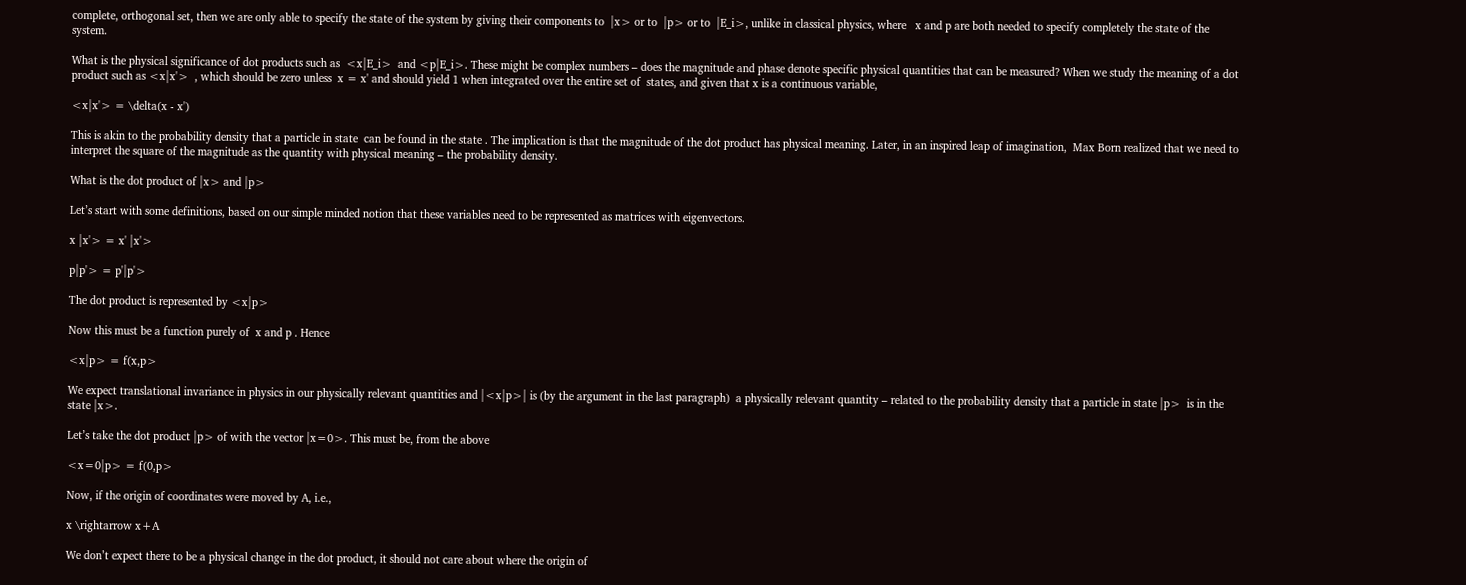complete, orthogonal set, then we are only able to specify the state of the system by giving their components to  |x> or to  |p> or to  |E_i>, unlike in classical physics, where   x and p are both needed to specify completely the state of the system.

What is the physical significance of dot products such as  <x|E_i>  and <p|E_i>. These might be complex numbers – does the magnitude and phase denote specific physical quantities that can be measured? When we study the meaning of a dot product such as <x|x'>  , which should be zero unless  x = x' and should yield 1 when integrated over the entire set of  states, and given that x is a continuous variable,

<x|x'> = \delta(x - x')

This is akin to the probability density that a particle in state  can be found in the state . The implication is that the magnitude of the dot product has physical meaning. Later, in an inspired leap of imagination,  Max Born realized that we need to interpret the square of the magnitude as the quantity with physical meaning – the probability density.

What is the dot product of |x> and |p>

Let’s start with some definitions, based on our simple minded notion that these variables need to be represented as matrices with eigenvectors.

x |x'> = x' |x'>

p|p'> = p'|p'>

The dot product is represented by <x|p>

Now this must be a function purely of  x and p . Hence

<x|p> = f(x,p>

We expect translational invariance in physics in our physically relevant quantities and |<x|p>| is (by the argument in the last paragraph)  a physically relevant quantity – related to the probability density that a particle in state |p>  is in the state |x>.

Let’s take the dot product |p> of with the vector |x=0>. This must be, from the above

<x=0|p> = f(0,p>

Now, if the origin of coordinates were moved by A, i.e.,

x \rightarrow x+A

We don’t expect there to be a physical change in the dot product, it should not care about where the origin of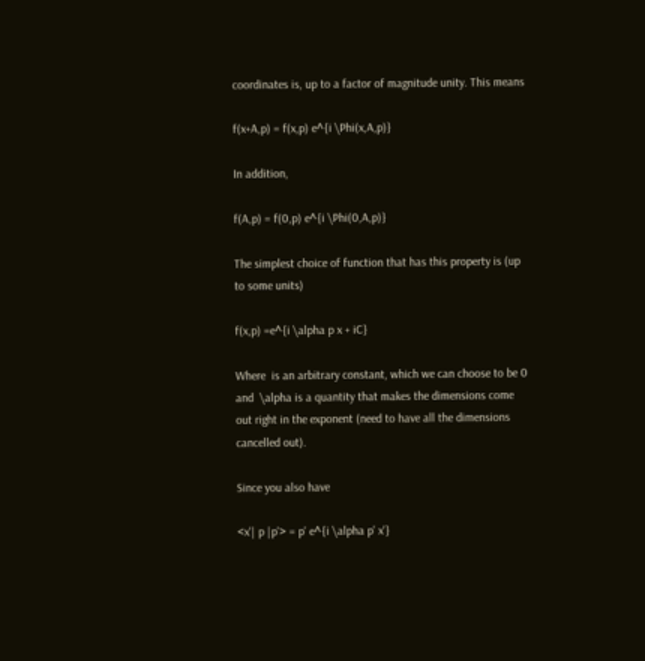coordinates is, up to a factor of magnitude unity. This means

f(x+A,p) = f(x,p) e^{i \Phi(x,A,p)}

In addition,

f(A,p) = f(0,p) e^{i \Phi(0,A,p)}

The simplest choice of function that has this property is (up to some units)

f(x,p) =e^{i \alpha p x + iC}

Where  is an arbitrary constant, which we can choose to be 0 and  \alpha is a quantity that makes the dimensions come out right in the exponent (need to have all the dimensions cancelled out).

Since you also have

<x'| p |p'> = p' e^{i \alpha p' x'}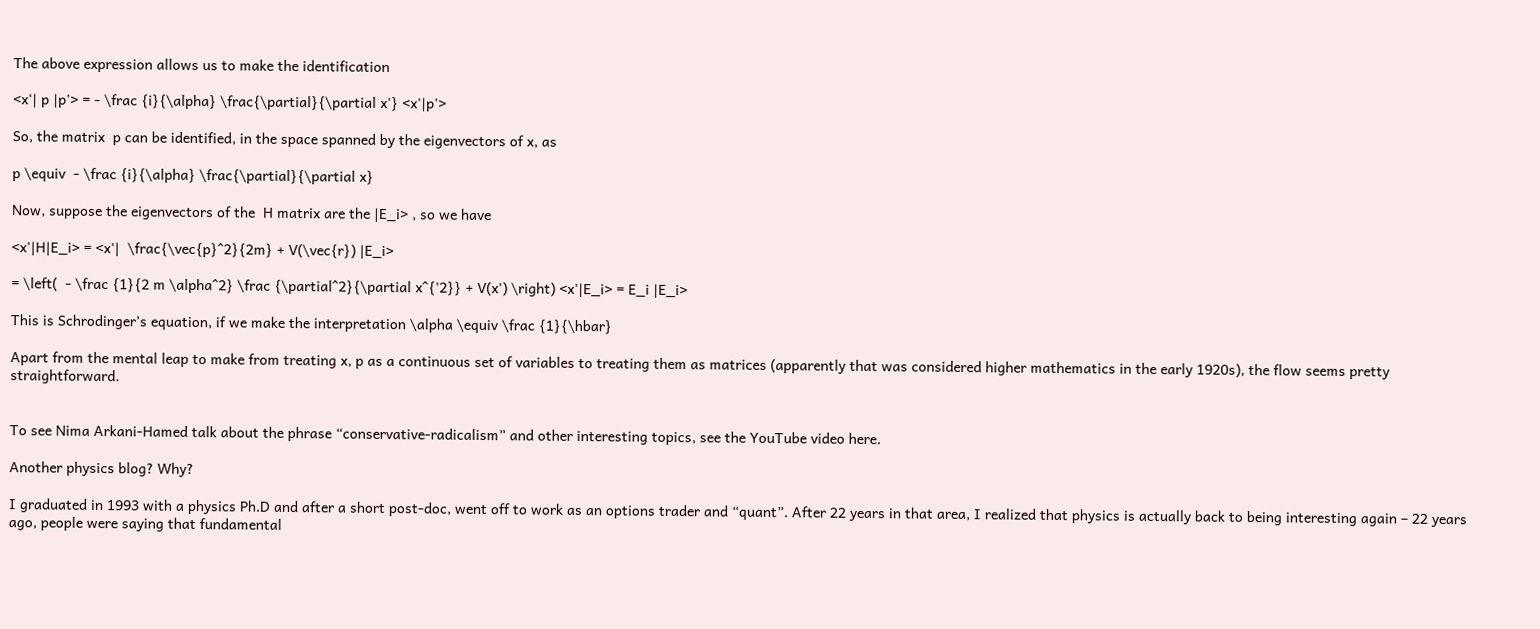The above expression allows us to make the identification

<x'| p |p'> = - \frac {i}{\alpha} \frac{\partial}{\partial x'} <x'|p'>

So, the matrix  p can be identified, in the space spanned by the eigenvectors of x, as

p \equiv  - \frac {i}{\alpha} \frac{\partial}{\partial x}

Now, suppose the eigenvectors of the  H matrix are the |E_i> , so we have

<x'|H|E_i> = <x'|  \frac{\vec{p}^2}{2m} + V(\vec{r}) |E_i>

= \left(  - \frac {1}{2 m \alpha^2} \frac {\partial^2}{\partial x^{'2}} + V(x') \right) <x'|E_i> = E_i |E_i>

This is Schrodinger’s equation, if we make the interpretation \alpha \equiv \frac {1}{\hbar}

Apart from the mental leap to make from treating x, p as a continuous set of variables to treating them as matrices (apparently that was considered higher mathematics in the early 1920s), the flow seems pretty straightforward.


To see Nima Arkani-Hamed talk about the phrase “conservative-radicalism” and other interesting topics, see the YouTube video here.

Another physics blog? Why?

I graduated in 1993 with a physics Ph.D and after a short post-doc, went off to work as an options trader and “quant”. After 22 years in that area, I realized that physics is actually back to being interesting again – 22 years ago, people were saying that fundamental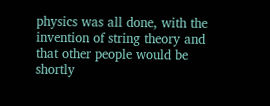physics was all done, with the invention of string theory and that other people would be shortly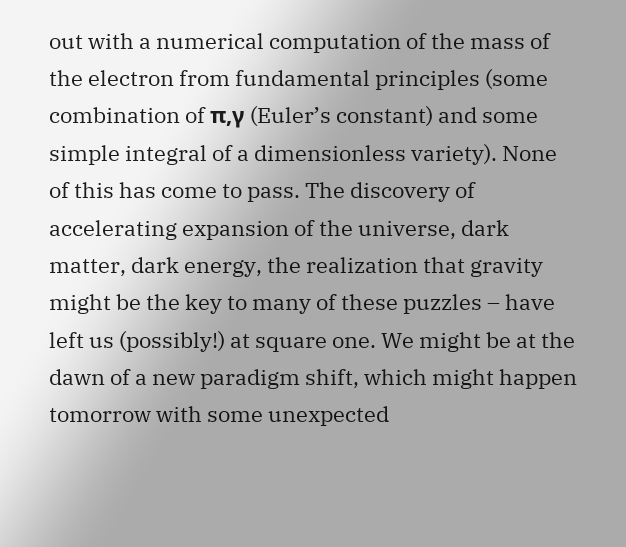out with a numerical computation of the mass of the electron from fundamental principles (some combination of π,γ (Euler’s constant) and some simple integral of a dimensionless variety). None of this has come to pass. The discovery of accelerating expansion of the universe, dark matter, dark energy, the realization that gravity might be the key to many of these puzzles – have left us (possibly!) at square one. We might be at the dawn of a new paradigm shift, which might happen tomorrow with some unexpected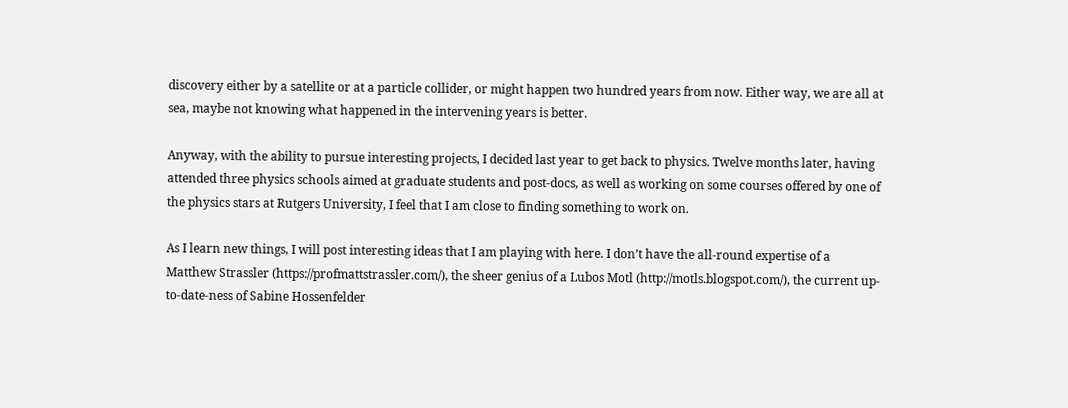discovery either by a satellite or at a particle collider, or might happen two hundred years from now. Either way, we are all at sea, maybe not knowing what happened in the intervening years is better.

Anyway, with the ability to pursue interesting projects, I decided last year to get back to physics. Twelve months later, having attended three physics schools aimed at graduate students and post-docs, as well as working on some courses offered by one of the physics stars at Rutgers University, I feel that I am close to finding something to work on.

As I learn new things, I will post interesting ideas that I am playing with here. I don’t have the all-round expertise of a Matthew Strassler (https://profmattstrassler.com/), the sheer genius of a Lubos Motl (http://motls.blogspot.com/), the current up-to-date-ness of Sabine Hossenfelder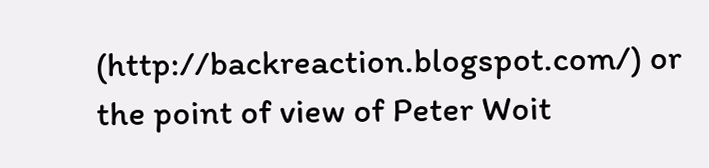(http://backreaction.blogspot.com/) or the point of view of Peter Woit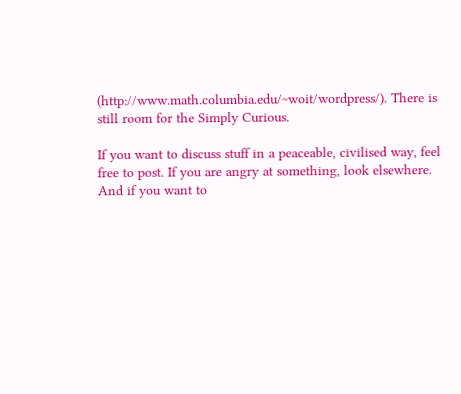(http://www.math.columbia.edu/~woit/wordpress/). There is still room for the Simply Curious.

If you want to discuss stuff in a peaceable, civilised way, feel free to post. If you are angry at something, look elsewhere. And if you want to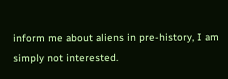inform me about aliens in pre-history, I am simply not interested.